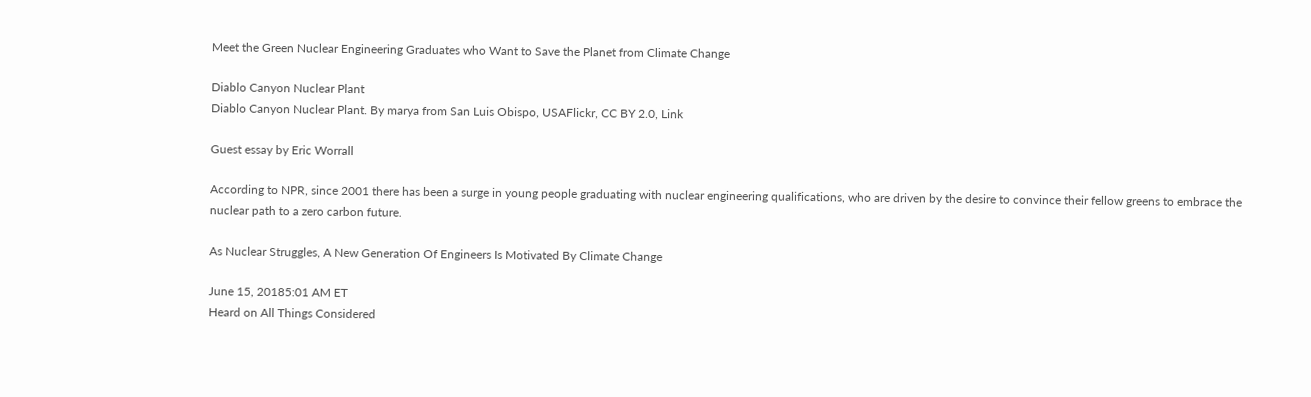Meet the Green Nuclear Engineering Graduates who Want to Save the Planet from Climate Change

Diablo Canyon Nuclear Plant
Diablo Canyon Nuclear Plant. By marya from San Luis Obispo, USAFlickr, CC BY 2.0, Link

Guest essay by Eric Worrall

According to NPR, since 2001 there has been a surge in young people graduating with nuclear engineering qualifications, who are driven by the desire to convince their fellow greens to embrace the nuclear path to a zero carbon future.

As Nuclear Struggles, A New Generation Of Engineers Is Motivated By Climate Change

June 15, 20185:01 AM ET
Heard on All Things Considered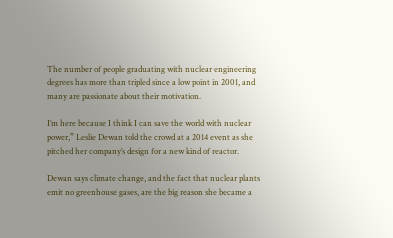The number of people graduating with nuclear engineering degrees has more than tripled since a low point in 2001, and many are passionate about their motivation.

I’m here because I think I can save the world with nuclear power,” Leslie Dewan told the crowd at a 2014 event as she pitched her company’s design for a new kind of reactor.

Dewan says climate change, and the fact that nuclear plants emit no greenhouse gases, are the big reason she became a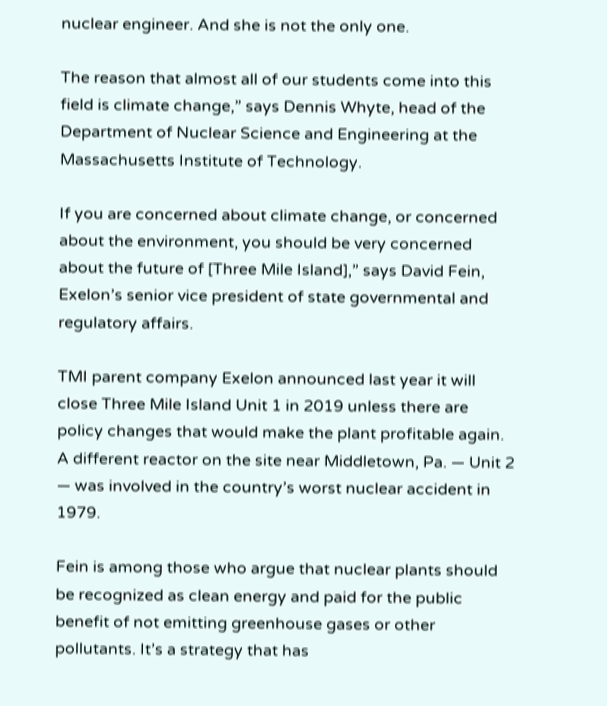nuclear engineer. And she is not the only one.

The reason that almost all of our students come into this field is climate change,” says Dennis Whyte, head of the Department of Nuclear Science and Engineering at the Massachusetts Institute of Technology.

If you are concerned about climate change, or concerned about the environment, you should be very concerned about the future of [Three Mile Island],” says David Fein, Exelon’s senior vice president of state governmental and regulatory affairs.

TMI parent company Exelon announced last year it will close Three Mile Island Unit 1 in 2019 unless there are policy changes that would make the plant profitable again. A different reactor on the site near Middletown, Pa. — Unit 2 — was involved in the country’s worst nuclear accident in 1979.

Fein is among those who argue that nuclear plants should be recognized as clean energy and paid for the public benefit of not emitting greenhouse gases or other pollutants. It’s a strategy that has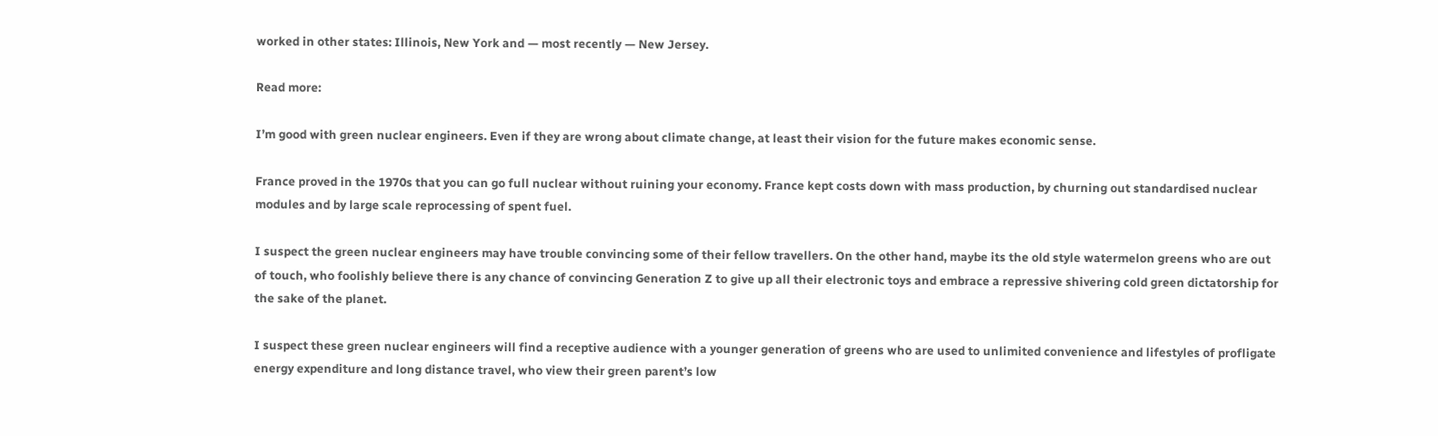worked in other states: Illinois, New York and — most recently — New Jersey.

Read more:

I’m good with green nuclear engineers. Even if they are wrong about climate change, at least their vision for the future makes economic sense.

France proved in the 1970s that you can go full nuclear without ruining your economy. France kept costs down with mass production, by churning out standardised nuclear modules and by large scale reprocessing of spent fuel.

I suspect the green nuclear engineers may have trouble convincing some of their fellow travellers. On the other hand, maybe its the old style watermelon greens who are out of touch, who foolishly believe there is any chance of convincing Generation Z to give up all their electronic toys and embrace a repressive shivering cold green dictatorship for the sake of the planet.

I suspect these green nuclear engineers will find a receptive audience with a younger generation of greens who are used to unlimited convenience and lifestyles of profligate energy expenditure and long distance travel, who view their green parent’s low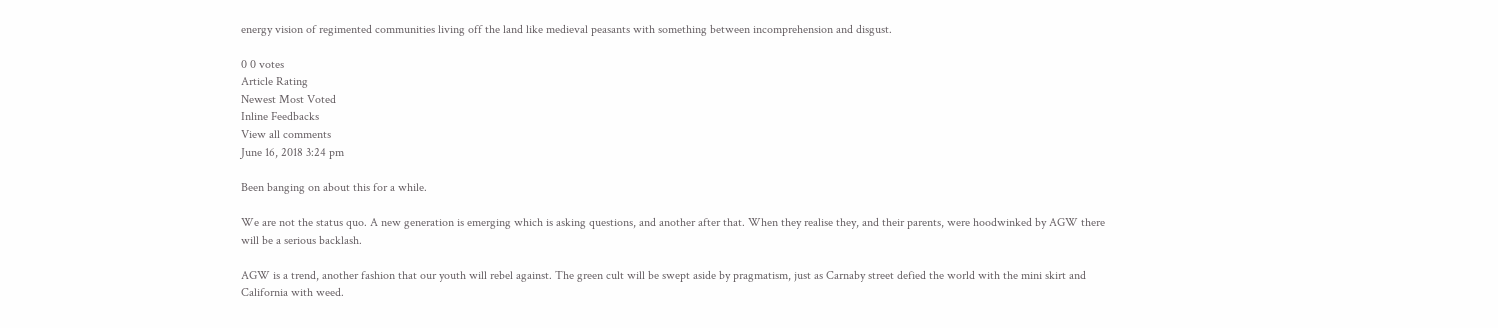energy vision of regimented communities living off the land like medieval peasants with something between incomprehension and disgust.

0 0 votes
Article Rating
Newest Most Voted
Inline Feedbacks
View all comments
June 16, 2018 3:24 pm

Been banging on about this for a while.

We are not the status quo. A new generation is emerging which is asking questions, and another after that. When they realise they, and their parents, were hoodwinked by AGW there will be a serious backlash.

AGW is a trend, another fashion that our youth will rebel against. The green cult will be swept aside by pragmatism, just as Carnaby street defied the world with the mini skirt and California with weed.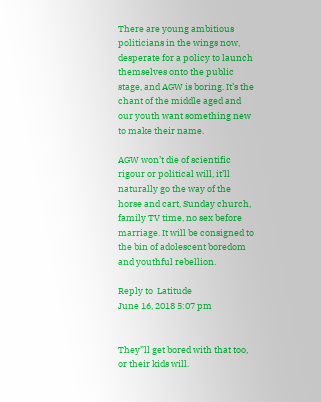There are young ambitious politicians in the wings now, desperate for a policy to launch themselves onto the public stage, and AGW is boring. It’s the chant of the middle aged and our youth want something new to make their name.

AGW won’t die of scientific rigour or political will, it’ll naturally go the way of the horse and cart, Sunday church, family TV time, no sex before marriage. It will be consigned to the bin of adolescent boredom and youthful rebellion.

Reply to  Latitude
June 16, 2018 5:07 pm


They”ll get bored with that too, or their kids will.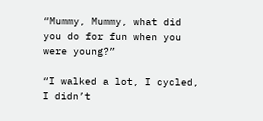“Mummy, Mummy, what did you do for fun when you were young?”

“I walked a lot, I cycled, I didn’t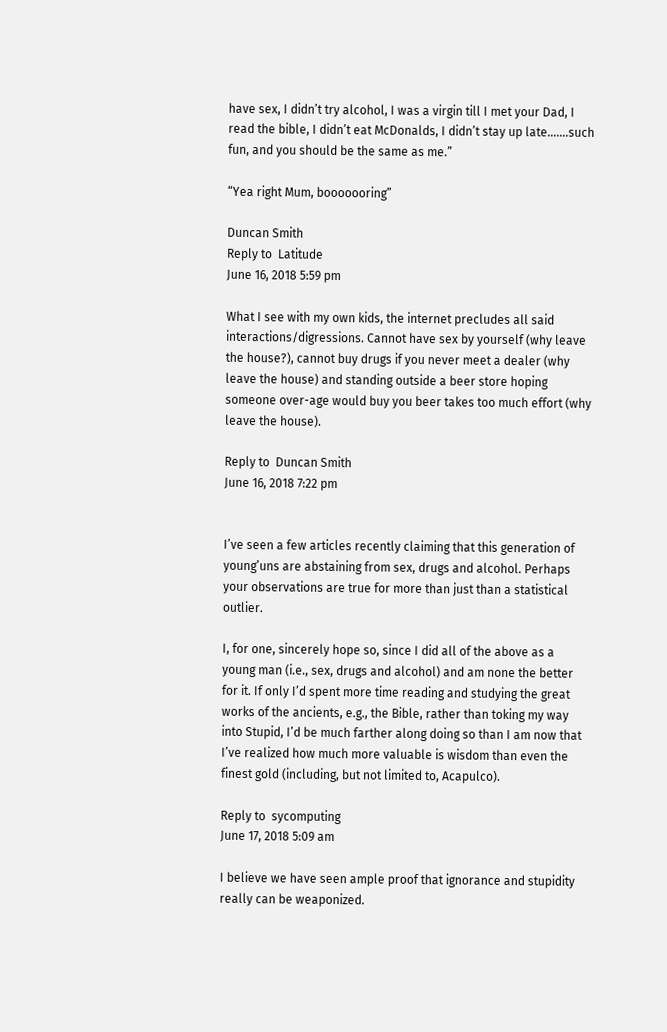have sex, I didn’t try alcohol, I was a virgin till I met your Dad, I read the bible, I didn’t eat McDonalds, I didn’t stay up late…….such fun, and you should be the same as me.”

“Yea right Mum, booooooring”

Duncan Smith
Reply to  Latitude
June 16, 2018 5:59 pm

What I see with my own kids, the internet precludes all said interactions/digressions. Cannot have sex by yourself (why leave the house?), cannot buy drugs if you never meet a dealer (why leave the house) and standing outside a beer store hoping someone over-age would buy you beer takes too much effort (why leave the house).

Reply to  Duncan Smith
June 16, 2018 7:22 pm


I’ve seen a few articles recently claiming that this generation of young’uns are abstaining from sex, drugs and alcohol. Perhaps your observations are true for more than just than a statistical outlier.

I, for one, sincerely hope so, since I did all of the above as a young man (i.e., sex, drugs and alcohol) and am none the better for it. If only I’d spent more time reading and studying the great works of the ancients, e.g., the Bible, rather than toking my way into Stupid, I’d be much farther along doing so than I am now that I’ve realized how much more valuable is wisdom than even the finest gold (including, but not limited to, Acapulco).

Reply to  sycomputing
June 17, 2018 5:09 am

I believe we have seen ample proof that ignorance and stupidity really can be weaponized.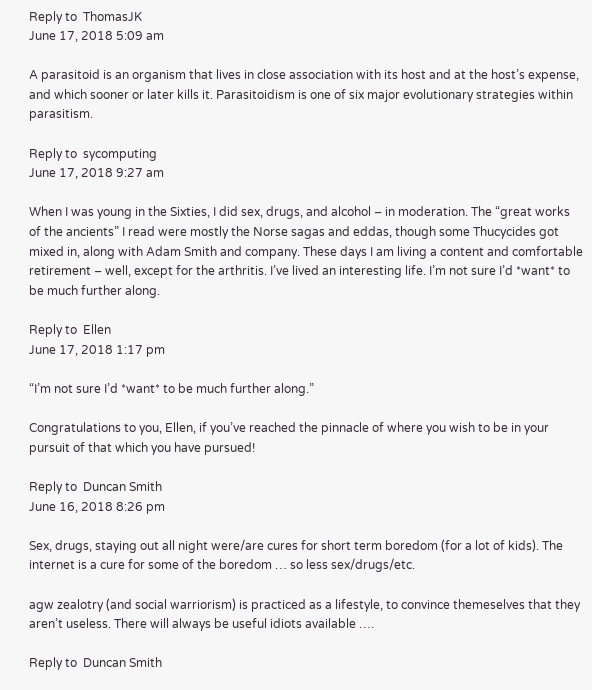Reply to  ThomasJK
June 17, 2018 5:09 am

A parasitoid is an organism that lives in close association with its host and at the host’s expense, and which sooner or later kills it. Parasitoidism is one of six major evolutionary strategies within parasitism.

Reply to  sycomputing
June 17, 2018 9:27 am

When I was young in the Sixties, I did sex, drugs, and alcohol – in moderation. The “great works of the ancients” I read were mostly the Norse sagas and eddas, though some Thucycides got mixed in, along with Adam Smith and company. These days I am living a content and comfortable retirement – well, except for the arthritis. I’ve lived an interesting life. I’m not sure I’d *want* to be much further along.

Reply to  Ellen
June 17, 2018 1:17 pm

“I’m not sure I’d *want* to be much further along.”

Congratulations to you, Ellen, if you’ve reached the pinnacle of where you wish to be in your pursuit of that which you have pursued!

Reply to  Duncan Smith
June 16, 2018 8:26 pm

Sex, drugs, staying out all night were/are cures for short term boredom (for a lot of kids). The internet is a cure for some of the boredom … so less sex/drugs/etc.

agw zealotry (and social warriorism) is practiced as a lifestyle, to convince themeselves that they aren’t useless. There will always be useful idiots available ….

Reply to  Duncan Smith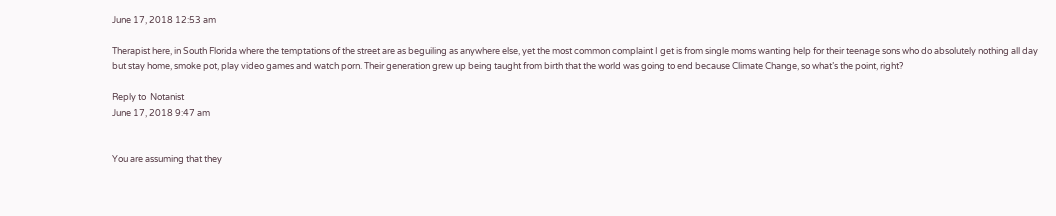June 17, 2018 12:53 am

Therapist here, in South Florida where the temptations of the street are as beguiling as anywhere else, yet the most common complaint I get is from single moms wanting help for their teenage sons who do absolutely nothing all day but stay home, smoke pot, play video games and watch porn. Their generation grew up being taught from birth that the world was going to end because Climate Change, so what’s the point, right?

Reply to  Notanist
June 17, 2018 9:47 am


You are assuming that they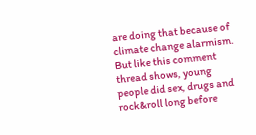are doing that because of climate change alarmism. But like this comment thread shows, young people did sex, drugs and rock&roll long before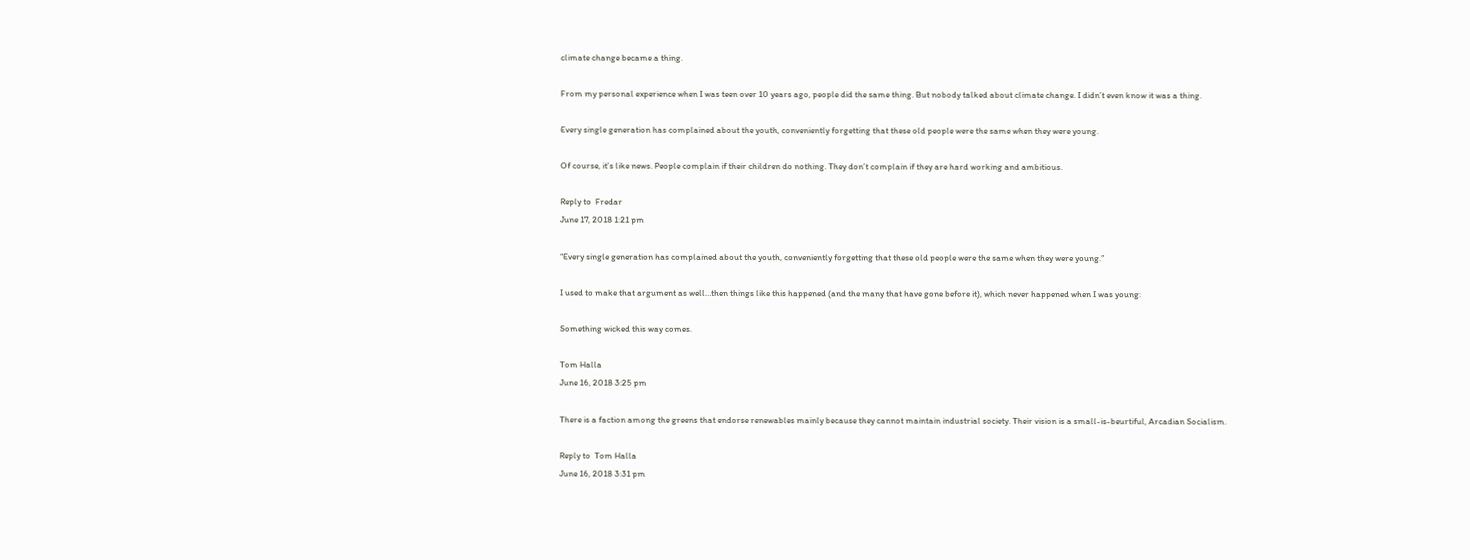climate change became a thing.

From my personal experience when I was teen over 10 years ago, people did the same thing. But nobody talked about climate change. I didn’t even know it was a thing.

Every single generation has complained about the youth, conveniently forgetting that these old people were the same when they were young.

Of course, it’s like news. People complain if their children do nothing. They don’t complain if they are hard working and ambitious.

Reply to  Fredar
June 17, 2018 1:21 pm

“Every single generation has complained about the youth, conveniently forgetting that these old people were the same when they were young.”

I used to make that argument as well…then things like this happened (and the many that have gone before it), which never happened when I was young:

Something wicked this way comes.

Tom Halla
June 16, 2018 3:25 pm

There is a faction among the greens that endorse renewables mainly because they cannot maintain industrial society. Their vision is a small-is-beurtiful, Arcadian Socialism.

Reply to  Tom Halla
June 16, 2018 3:31 pm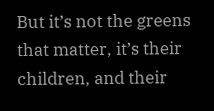But it’s not the greens that matter, it’s their children, and their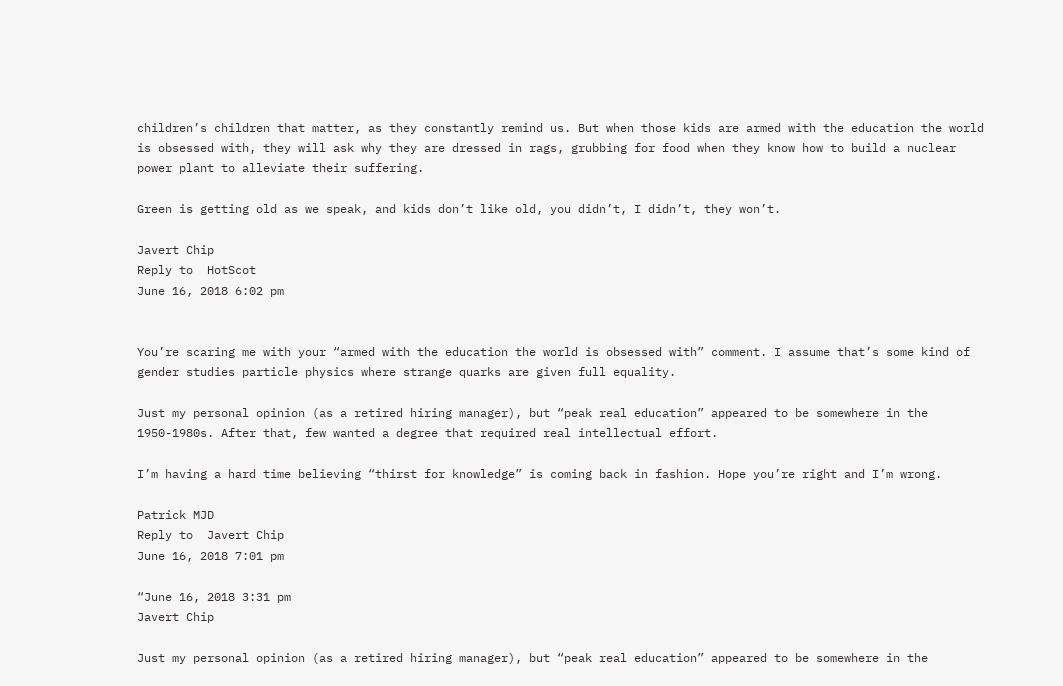children’s children that matter, as they constantly remind us. But when those kids are armed with the education the world is obsessed with, they will ask why they are dressed in rags, grubbing for food when they know how to build a nuclear power plant to alleviate their suffering.

Green is getting old as we speak, and kids don’t like old, you didn’t, I didn’t, they won’t.

Javert Chip
Reply to  HotScot
June 16, 2018 6:02 pm


You’re scaring me with your “armed with the education the world is obsessed with” comment. I assume that’s some kind of gender studies particle physics where strange quarks are given full equality.

Just my personal opinion (as a retired hiring manager), but “peak real education” appeared to be somewhere in the 1950-1980s. After that, few wanted a degree that required real intellectual effort.

I’m having a hard time believing “thirst for knowledge” is coming back in fashion. Hope you’re right and I’m wrong.

Patrick MJD
Reply to  Javert Chip
June 16, 2018 7:01 pm

“June 16, 2018 3:31 pm
Javert Chip

Just my personal opinion (as a retired hiring manager), but “peak real education” appeared to be somewhere in the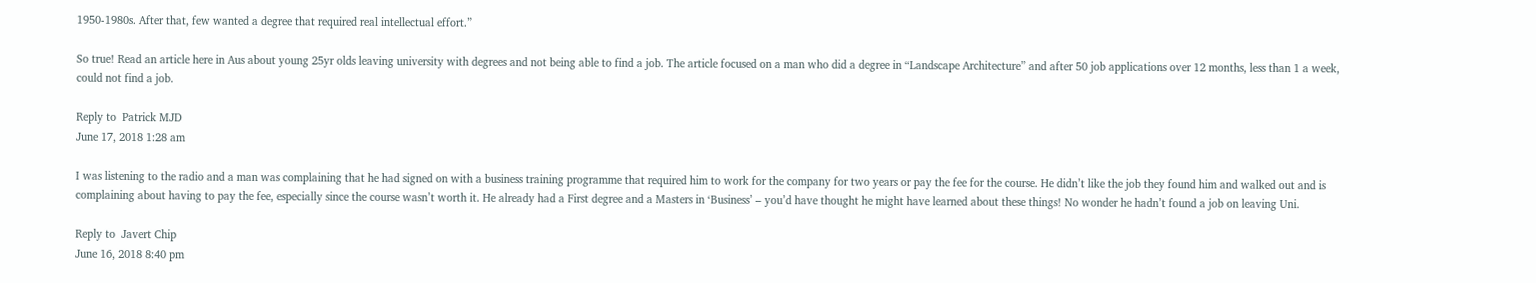1950-1980s. After that, few wanted a degree that required real intellectual effort.”

So true! Read an article here in Aus about young 25yr olds leaving university with degrees and not being able to find a job. The article focused on a man who did a degree in “Landscape Architecture” and after 50 job applications over 12 months, less than 1 a week, could not find a job.

Reply to  Patrick MJD
June 17, 2018 1:28 am

I was listening to the radio and a man was complaining that he had signed on with a business training programme that required him to work for the company for two years or pay the fee for the course. He didn’t like the job they found him and walked out and is complaining about having to pay the fee, especially since the course wasn’t worth it. He already had a First degree and a Masters in ‘Business’ – you’d have thought he might have learned about these things! No wonder he hadn’t found a job on leaving Uni.

Reply to  Javert Chip
June 16, 2018 8:40 pm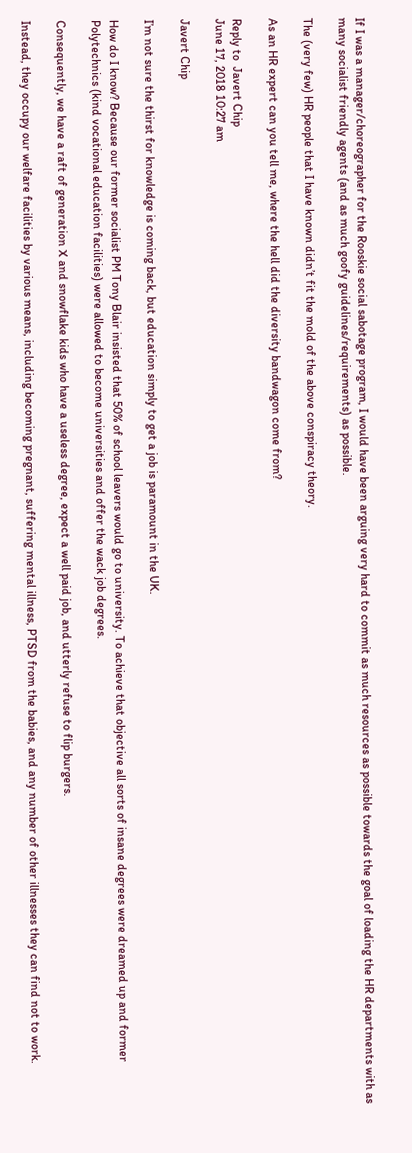If I was a manager/choreographer for the Rooskie social sabotage program, I would have been arguing very hard to commit as much resources as possible towards the goal of loading the HR departments with as many socialist friendly agents (and as much goofy guidelines/requirements) as possible.

The (very few) HR people that I have known didn’t fit the mold of the above conspiracy theory.

As an HR expert can you tell me, where the hell did the diversity bandwagon come from?

Reply to  Javert Chip
June 17, 2018 10:27 am

Javert Chip

I’m not sure the thirst for knowledge is coming back, but education simply to get a job is paramount in the UK.

How do I know? Because our former socialist PM Tony Blair insisted that 50% of school leavers would go to university. To achieve that objective all sorts of insane degrees were dreamed up and former Polytechnics (kind vocational education facilities) were allowed to become universities and offer the wack job degrees.

Consequently, we have a raft of generation X and snowflake kids who have a useless degree, expect a well paid job, and utterly refuse to flip burgers.

Instead, they occupy our welfare facilities by various means, including becoming pregnant, suffering mental illness, PTSD from the babies, and any number of other illnesses they can find not to work.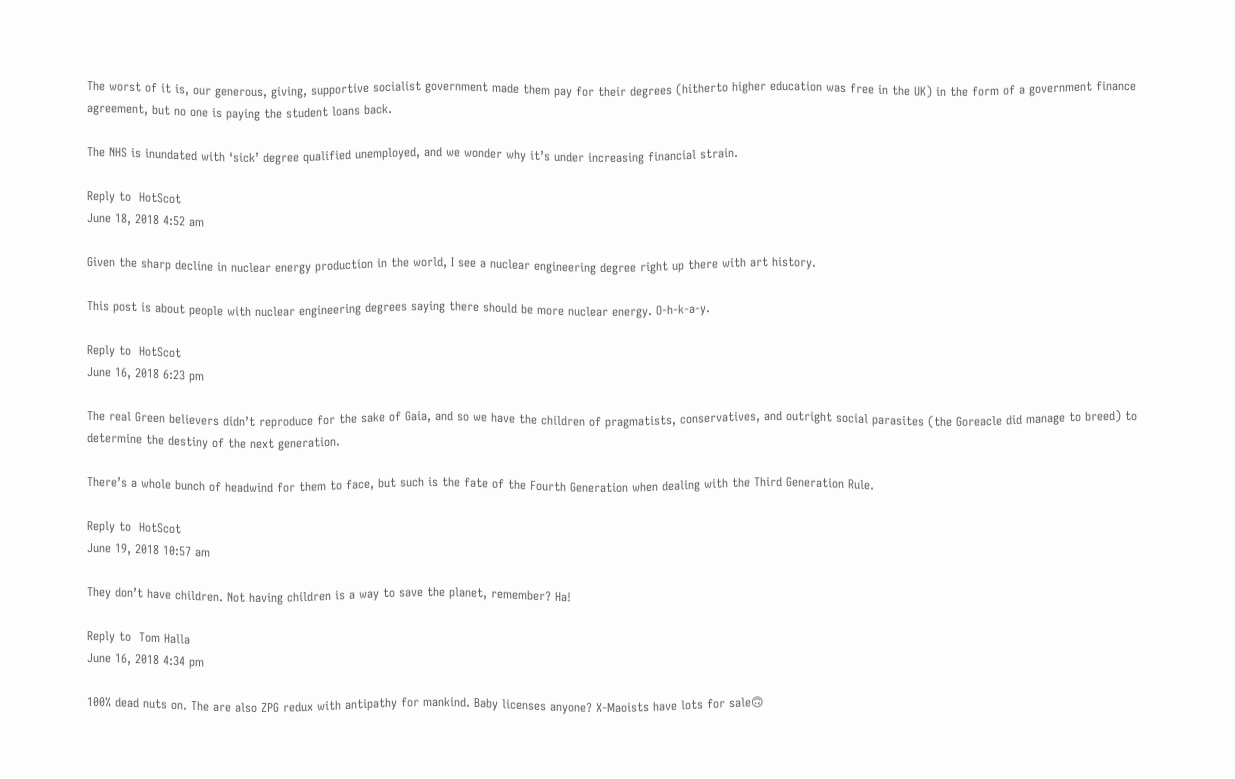The worst of it is, our generous, giving, supportive socialist government made them pay for their degrees (hitherto higher education was free in the UK) in the form of a government finance agreement, but no one is paying the student loans back.

The NHS is inundated with ‘sick’ degree qualified unemployed, and we wonder why it’s under increasing financial strain.

Reply to  HotScot
June 18, 2018 4:52 am

Given the sharp decline in nuclear energy production in the world, I see a nuclear engineering degree right up there with art history.

This post is about people with nuclear engineering degrees saying there should be more nuclear energy. O-h-k-a-y.

Reply to  HotScot
June 16, 2018 6:23 pm

The real Green believers didn’t reproduce for the sake of Gaia, and so we have the children of pragmatists, conservatives, and outright social parasites (the Goreacle did manage to breed) to determine the destiny of the next generation.

There’s a whole bunch of headwind for them to face, but such is the fate of the Fourth Generation when dealing with the Third Generation Rule.

Reply to  HotScot
June 19, 2018 10:57 am

They don’t have children. Not having children is a way to save the planet, remember? Ha!

Reply to  Tom Halla
June 16, 2018 4:34 pm

100% dead nuts on. The are also ZPG redux with antipathy for mankind. Baby licenses anyone? X-Maoists have lots for sale🙃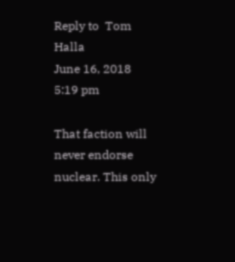Reply to  Tom Halla
June 16, 2018 5:19 pm

That faction will never endorse nuclear. This only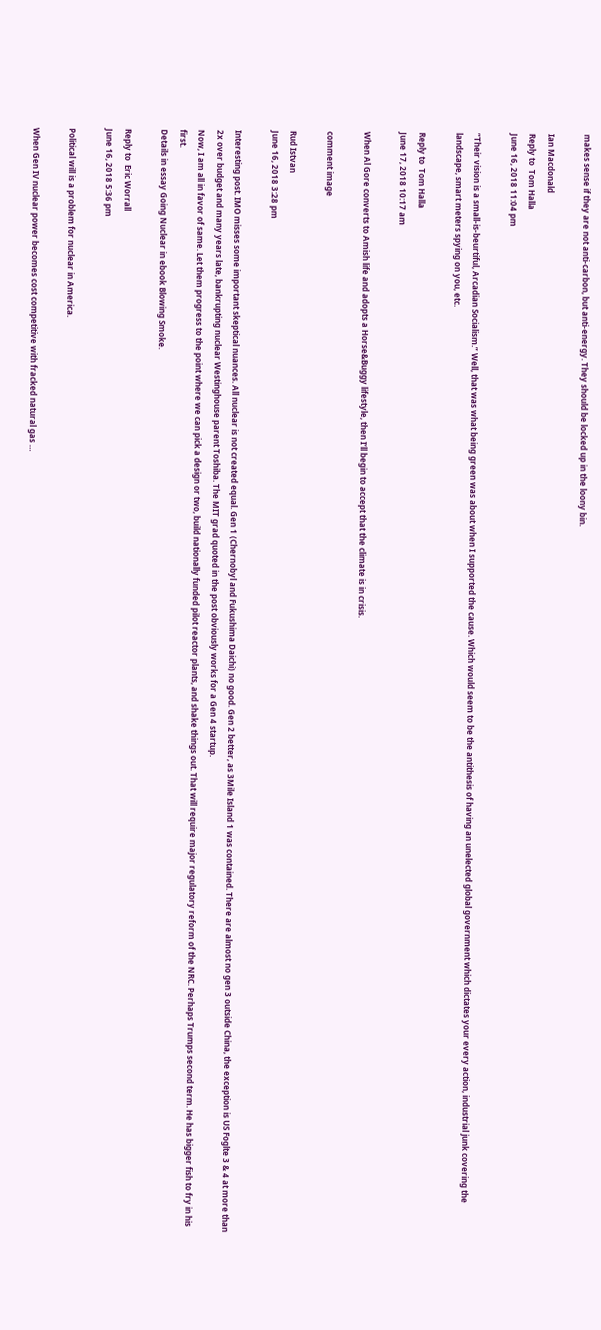makes sense if they are not anti-carbon, but anti-energy. They should be locked up in the loony bin.

Ian Macdonald
Reply to  Tom Halla
June 16, 2018 11:04 pm

“Their vision is a small-is-beurtiful, Arcadian Socialism.” Well, that was what being green was about when I supported the cause. Which would seem to be the antithesis of having an unelected global government which dictates your every action, industrial junk covering the landscape, smart meters spying on you, etc.

Reply to  Tom Halla
June 17, 2018 10:17 am

When Al Gore converts to Amish life and adopts a Horse&Buggy lifestyle, then I’ll begin to accept that the climate is in crisis.

comment image

Rud Istvan
June 16, 2018 3:28 pm

Interesting post. IMO misses some important skeptical nuances. All nuclear is not created equal. Gen 1 (Chernobyl and Fukushima Daichi) no good. Gen 2 better, as 3Mile Island 1 was contained. There are almost no gen 3 outside China, the exception is US Foglte 3 & 4 at more than 2x over budget and many years late, bankrupting nuclear Westinghouse parent Toshiba. The MIT grad quoted in the post obviously works for a Gen 4 startup.
Now, I am all in favor of same. Let them progress to the point where we can pick a design or two, build nationally funded pilot reactor plants, and shake things out. That will require major regulatory reform of the NRC. Perhaps Trumps second term. He has bigger fish to fry in his first.
Details in essay Going Nuclear in ebook Blowing Smoke.

Reply to  Eric Worrall
June 16, 2018 5:36 pm

Political will is a problem for nuclear in America.

When Gen IV nuclear power becomes cost competitive with fracked natural gas …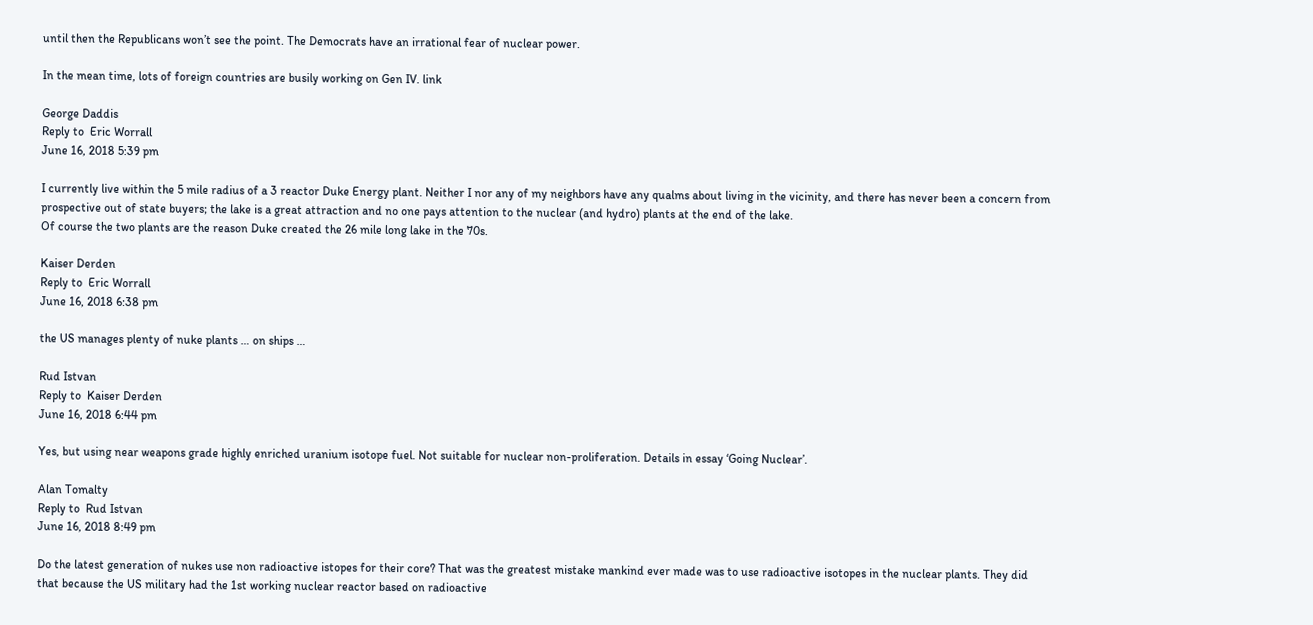until then the Republicans won’t see the point. The Democrats have an irrational fear of nuclear power.

In the mean time, lots of foreign countries are busily working on Gen IV. link

George Daddis
Reply to  Eric Worrall
June 16, 2018 5:39 pm

I currently live within the 5 mile radius of a 3 reactor Duke Energy plant. Neither I nor any of my neighbors have any qualms about living in the vicinity, and there has never been a concern from prospective out of state buyers; the lake is a great attraction and no one pays attention to the nuclear (and hydro) plants at the end of the lake.
Of course the two plants are the reason Duke created the 26 mile long lake in the 70s.

Kaiser Derden
Reply to  Eric Worrall
June 16, 2018 6:38 pm

the US manages plenty of nuke plants … on ships …

Rud Istvan
Reply to  Kaiser Derden
June 16, 2018 6:44 pm

Yes, but using near weapons grade highly enriched uranium isotope fuel. Not suitable for nuclear non-proliferation. Details in essay ‘Going Nuclear’.

Alan Tomalty
Reply to  Rud Istvan
June 16, 2018 8:49 pm

Do the latest generation of nukes use non radioactive istopes for their core? That was the greatest mistake mankind ever made was to use radioactive isotopes in the nuclear plants. They did that because the US military had the 1st working nuclear reactor based on radioactive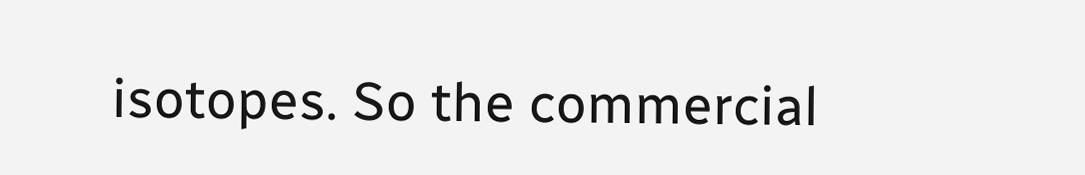isotopes. So the commercial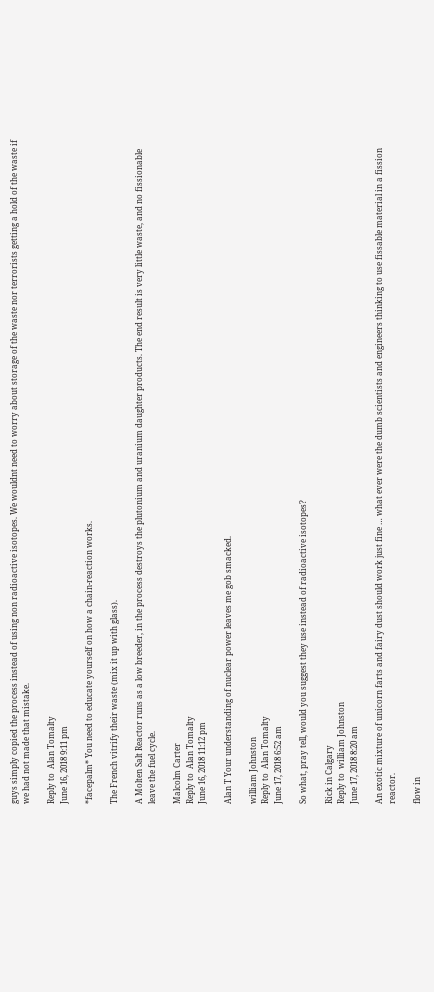guys simply copied the process instead of using non radioactive isotopes. We wouldnt need to worry about storage of the waste nor terrorists getting a hold of the waste if we had not made that mistake.

Reply to  Alan Tomalty
June 16, 2018 9:11 pm

*facepalm* You need to educate yourself on how a chain-reaction works.

The French vitrify their waste (mix it up with glass).

A Molten Salt Reactor runs as a low breeder, in the process destroys the plutonium and uranium daughter products. The end result is very little waste, and no fissionable leave the fuel cycle.

Malcolm Carter
Reply to  Alan Tomalty
June 16, 2018 11:12 pm

Alan T Your understanding of nuclear power leaves me gob smacked.

william Johnston
Reply to  Alan Tomalty
June 17, 2018 6:52 am

So what, pray tell, would you suggest they use instead of radioactive isotopes?

Rick in Calgary
Reply to  william Johnston
June 17, 2018 8:20 am

An exotic mixture of unicorn farts and fairy dust should work just fine … what ever were the dumb scientists and engineers thinking to use fissable material in a fission reactor.

flow in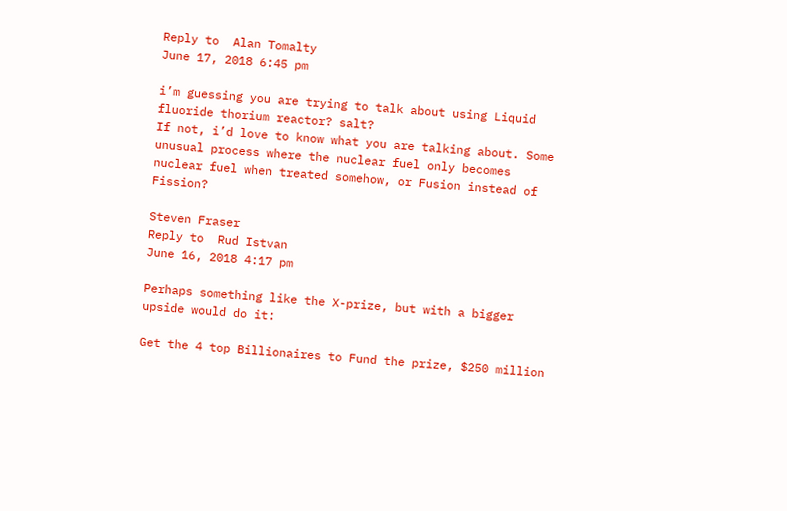Reply to  Alan Tomalty
June 17, 2018 6:45 pm

i’m guessing you are trying to talk about using Liquid fluoride thorium reactor? salt?
If not, i’d love to know what you are talking about. Some unusual process where the nuclear fuel only becomes nuclear fuel when treated somehow, or Fusion instead of Fission?

Steven Fraser
Reply to  Rud Istvan
June 16, 2018 4:17 pm

Perhaps something like the X-prize, but with a bigger upside would do it:

Get the 4 top Billionaires to Fund the prize, $250 million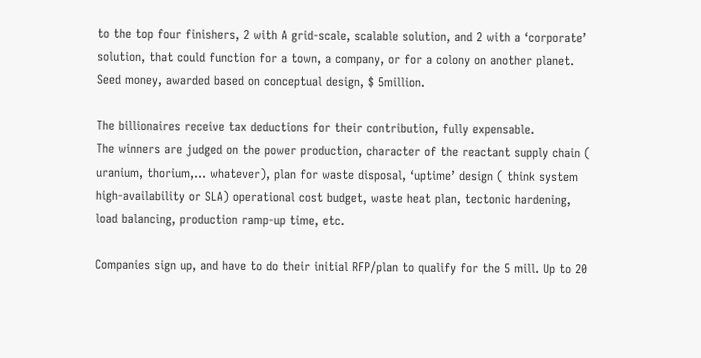to the top four finishers, 2 with A grid-scale, scalable solution, and 2 with a ‘corporate’ solution, that could function for a town, a company, or for a colony on another planet. Seed money, awarded based on conceptual design, $ 5million.

The billionaires receive tax deductions for their contribution, fully expensable.
The winners are judged on the power production, character of the reactant supply chain ( uranium, thorium,… whatever), plan for waste disposal, ‘uptime’ design ( think system high-availability or SLA) operational cost budget, waste heat plan, tectonic hardening, load balancing, production ramp-up time, etc.

Companies sign up, and have to do their initial RFP/plan to qualify for the 5 mill. Up to 20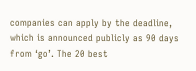companies can apply by the deadline, which is announced publicly as 90 days from ‘go’. The 20 best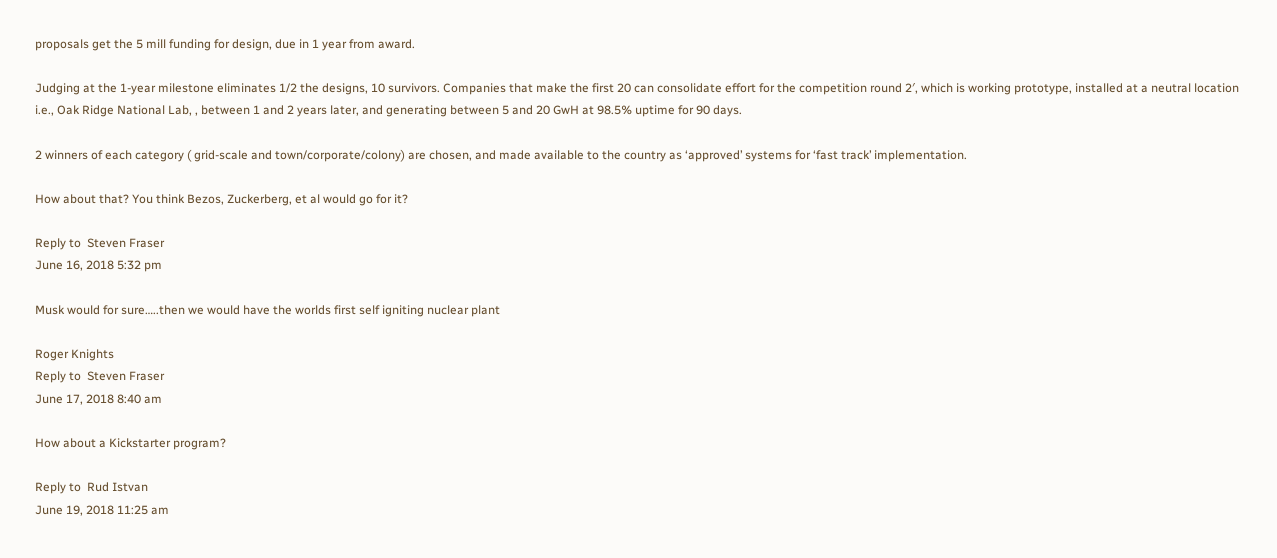proposals get the 5 mill funding for design, due in 1 year from award.

Judging at the 1-year milestone eliminates 1/2 the designs, 10 survivors. Companies that make the first 20 can consolidate effort for the competition round 2′, which is working prototype, installed at a neutral location i.e., Oak Ridge National Lab, , between 1 and 2 years later, and generating between 5 and 20 GwH at 98.5% uptime for 90 days.

2 winners of each category ( grid-scale and town/corporate/colony) are chosen, and made available to the country as ‘approved’ systems for ‘fast track’ implementation.

How about that? You think Bezos, Zuckerberg, et al would go for it?

Reply to  Steven Fraser
June 16, 2018 5:32 pm

Musk would for sure…..then we would have the worlds first self igniting nuclear plant

Roger Knights
Reply to  Steven Fraser
June 17, 2018 8:40 am

How about a Kickstarter program?

Reply to  Rud Istvan
June 19, 2018 11:25 am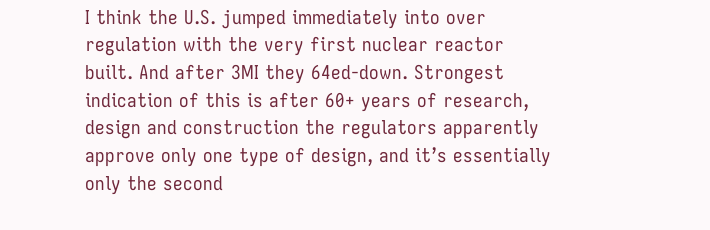I think the U.S. jumped immediately into over regulation with the very first nuclear reactor built. And after 3MI they 64ed-down. Strongest indication of this is after 60+ years of research, design and construction the regulators apparently approve only one type of design, and it’s essentially only the second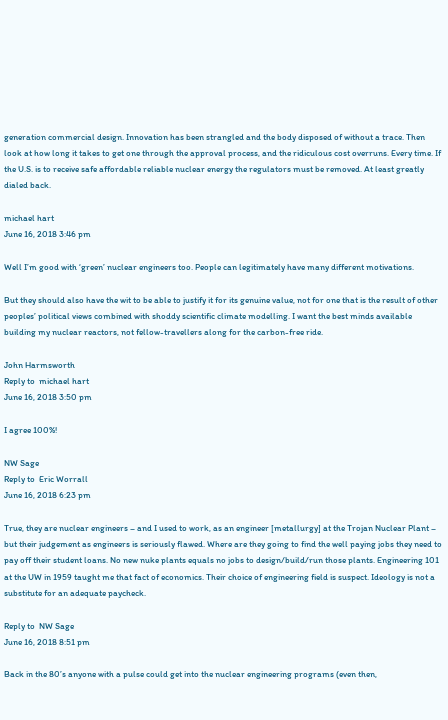generation commercial design. Innovation has been strangled and the body disposed of without a trace. Then look at how long it takes to get one through the approval process, and the ridiculous cost overruns. Every time. If the U.S. is to receive safe affordable reliable nuclear energy the regulators must be removed. At least greatly dialed back.

michael hart
June 16, 2018 3:46 pm

Well I’m good with ‘green’ nuclear engineers too. People can legitimately have many different motivations.

But they should also have the wit to be able to justify it for its genuine value, not for one that is the result of other peoples’ political views combined with shoddy scientific climate modelling. I want the best minds available building my nuclear reactors, not fellow-travellers along for the carbon-free ride.

John Harmsworth
Reply to  michael hart
June 16, 2018 3:50 pm

I agree 100%!

NW Sage
Reply to  Eric Worrall
June 16, 2018 6:23 pm

True, they are nuclear engineers – and I used to work, as an engineer [metallurgy] at the Trojan Nuclear Plant – but their judgement as engineers is seriously flawed. Where are they going to find the well paying jobs they need to pay off their student loans. No new nuke plants equals no jobs to design/build/run those plants. Engineering 101 at the UW in 1959 taught me that fact of economics. Their choice of engineering field is suspect. Ideology is not a substitute for an adequate paycheck.

Reply to  NW Sage
June 16, 2018 8:51 pm

Back in the 80’s anyone with a pulse could get into the nuclear engineering programs (even then,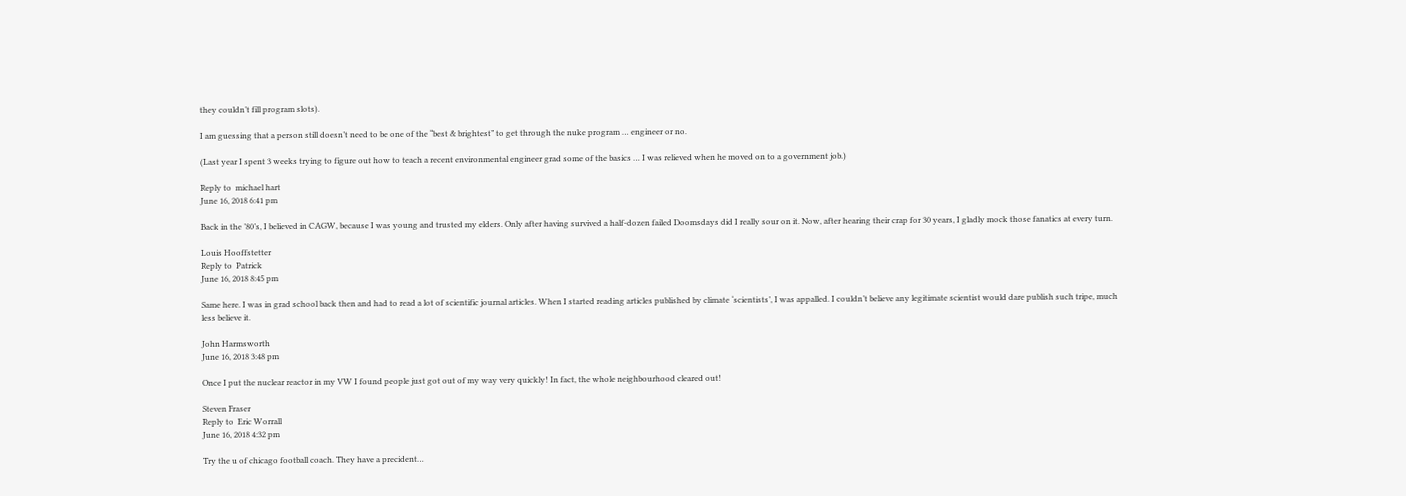they couldn’t fill program slots).

I am guessing that a person still doesn’t need to be one of the “best & brightest” to get through the nuke program … engineer or no.

(Last year I spent 3 weeks trying to figure out how to teach a recent environmental engineer grad some of the basics … I was relieved when he moved on to a government job.)

Reply to  michael hart
June 16, 2018 6:41 pm

Back in the ’80’s, I believed in CAGW, because I was young and trusted my elders. Only after having survived a half-dozen failed Doomsdays did I really sour on it. Now, after hearing their crap for 30 years, I gladly mock those fanatics at every turn.

Louis Hooffstetter
Reply to  Patrick
June 16, 2018 8:45 pm

Same here. I was in grad school back then and had to read a lot of scientific journal articles. When I started reading articles published by climate ‘scientists’, I was appalled. I couldn’t believe any legitimate scientist would dare publish such tripe, much less believe it.

John Harmsworth
June 16, 2018 3:48 pm

Once I put the nuclear reactor in my VW I found people just got out of my way very quickly! In fact, the whole neighbourhood cleared out!

Steven Fraser
Reply to  Eric Worrall
June 16, 2018 4:32 pm

Try the u of chicago football coach. They have a precident…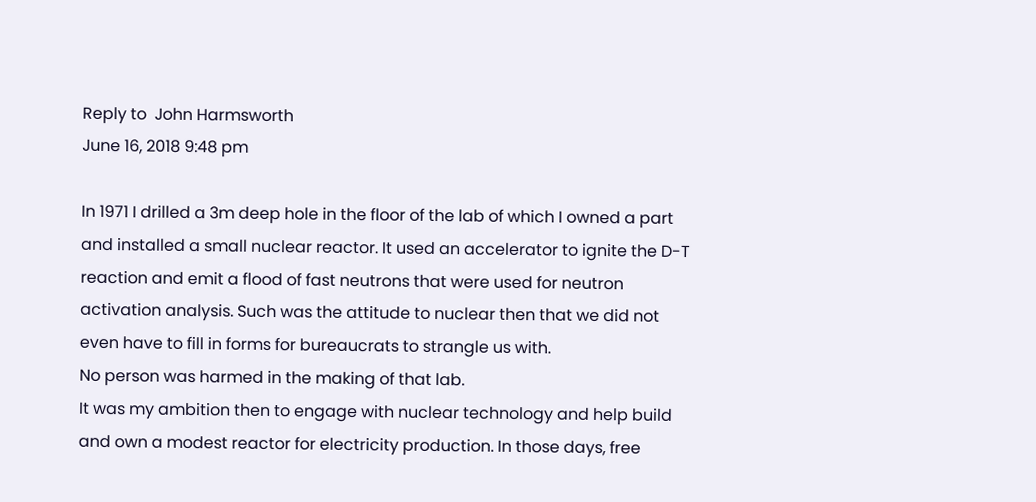Reply to  John Harmsworth
June 16, 2018 9:48 pm

In 1971 I drilled a 3m deep hole in the floor of the lab of which I owned a part and installed a small nuclear reactor. It used an accelerator to ignite the D-T reaction and emit a flood of fast neutrons that were used for neutron activation analysis. Such was the attitude to nuclear then that we did not even have to fill in forms for bureaucrats to strangle us with.
No person was harmed in the making of that lab.
It was my ambition then to engage with nuclear technology and help build and own a modest reactor for electricity production. In those days, free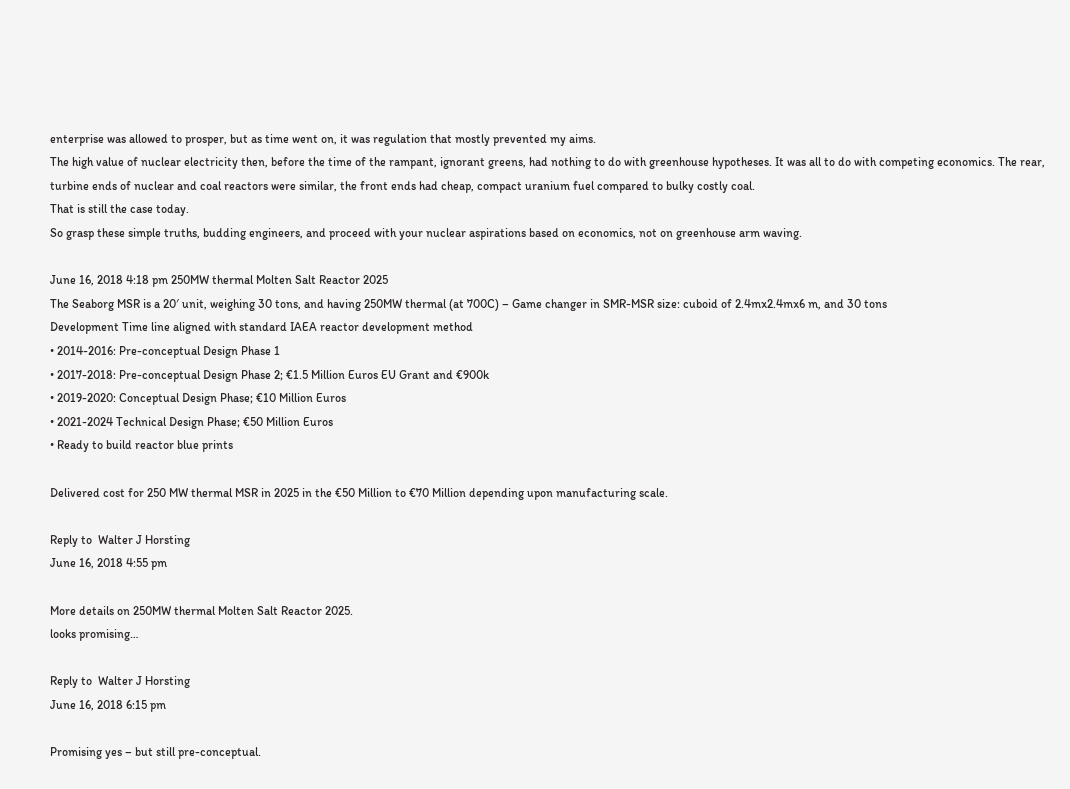enterprise was allowed to prosper, but as time went on, it was regulation that mostly prevented my aims.
The high value of nuclear electricity then, before the time of the rampant, ignorant greens, had nothing to do with greenhouse hypotheses. It was all to do with competing economics. The rear, turbine ends of nuclear and coal reactors were similar, the front ends had cheap, compact uranium fuel compared to bulky costly coal.
That is still the case today.
So grasp these simple truths, budding engineers, and proceed with your nuclear aspirations based on economics, not on greenhouse arm waving.

June 16, 2018 4:18 pm 250MW thermal Molten Salt Reactor 2025
The Seaborg MSR is a 20′ unit, weighing 30 tons, and having 250MW thermal (at 700C) – Game changer in SMR-MSR size: cuboid of 2.4mx2.4mx6 m, and 30 tons
Development Time line aligned with standard IAEA reactor development method
• 2014-2016: Pre-conceptual Design Phase 1
• 2017-2018: Pre-conceptual Design Phase 2; €1.5 Million Euros EU Grant and €900k
• 2019-2020: Conceptual Design Phase; €10 Million Euros
• 2021-2024 Technical Design Phase; €50 Million Euros
• Ready to build reactor blue prints

Delivered cost for 250 MW thermal MSR in 2025 in the €50 Million to €70 Million depending upon manufacturing scale.

Reply to  Walter J Horsting
June 16, 2018 4:55 pm

More details on 250MW thermal Molten Salt Reactor 2025.
looks promising…

Reply to  Walter J Horsting
June 16, 2018 6:15 pm

Promising yes – but still pre-conceptual.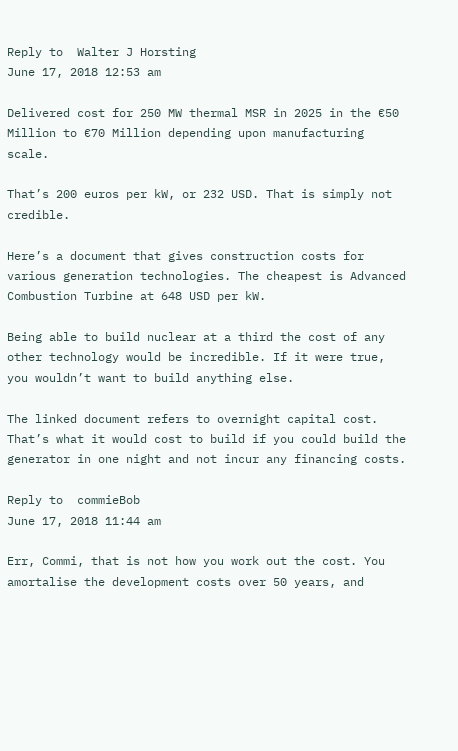Reply to  Walter J Horsting
June 17, 2018 12:53 am

Delivered cost for 250 MW thermal MSR in 2025 in the €50 Million to €70 Million depending upon manufacturing scale.

That’s 200 euros per kW, or 232 USD. That is simply not credible.

Here’s a document that gives construction costs for various generation technologies. The cheapest is Advanced Combustion Turbine at 648 USD per kW.

Being able to build nuclear at a third the cost of any other technology would be incredible. If it were true, you wouldn’t want to build anything else.

The linked document refers to overnight capital cost. That’s what it would cost to build if you could build the generator in one night and not incur any financing costs.

Reply to  commieBob
June 17, 2018 11:44 am

Err, Commi, that is not how you work out the cost. You amortalise the development costs over 50 years, and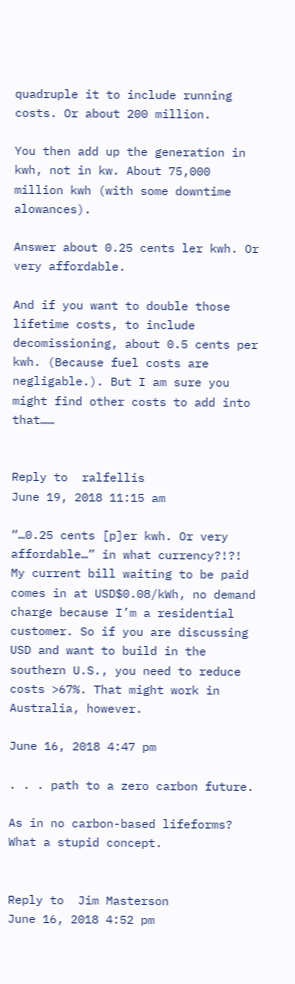quadruple it to include running costs. Or about 200 million.

You then add up the generation in kwh, not in kw. About 75,000 million kwh (with some downtime alowances).

Answer about 0.25 cents ler kwh. Or very affordable.

And if you want to double those lifetime costs, to include decomissioning, about 0.5 cents per kwh. (Because fuel costs are negligable.). But I am sure you might find other costs to add into that……


Reply to  ralfellis
June 19, 2018 11:15 am

“…0.25 cents [p]er kwh. Or very affordable…” in what currency?!?! My current bill waiting to be paid comes in at USD$0.08/kWh, no demand charge because I’m a residential customer. So if you are discussing USD and want to build in the southern U.S., you need to reduce costs >67%. That might work in Australia, however.

June 16, 2018 4:47 pm

. . . path to a zero carbon future.

As in no carbon-based lifeforms? What a stupid concept.


Reply to  Jim Masterson
June 16, 2018 4:52 pm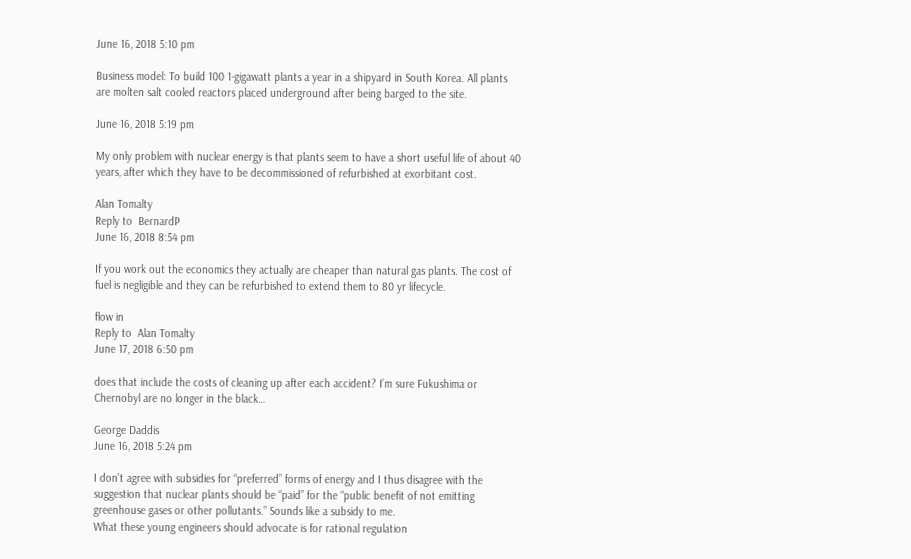June 16, 2018 5:10 pm

Business model: To build 100 1-gigawatt plants a year in a shipyard in South Korea. All plants are molten salt cooled reactors placed underground after being barged to the site.

June 16, 2018 5:19 pm

My only problem with nuclear energy is that plants seem to have a short useful life of about 40 years, after which they have to be decommissioned of refurbished at exorbitant cost.

Alan Tomalty
Reply to  BernardP
June 16, 2018 8:54 pm

If you work out the economics they actually are cheaper than natural gas plants. The cost of fuel is negligible and they can be refurbished to extend them to 80 yr lifecycle.

flow in
Reply to  Alan Tomalty
June 17, 2018 6:50 pm

does that include the costs of cleaning up after each accident? I’m sure Fukushima or Chernobyl are no longer in the black…

George Daddis
June 16, 2018 5:24 pm

I don’t agree with subsidies for “preferred” forms of energy and I thus disagree with the suggestion that nuclear plants should be “paid” for the “public benefit of not emitting greenhouse gases or other pollutants.” Sounds like a subsidy to me.
What these young engineers should advocate is for rational regulation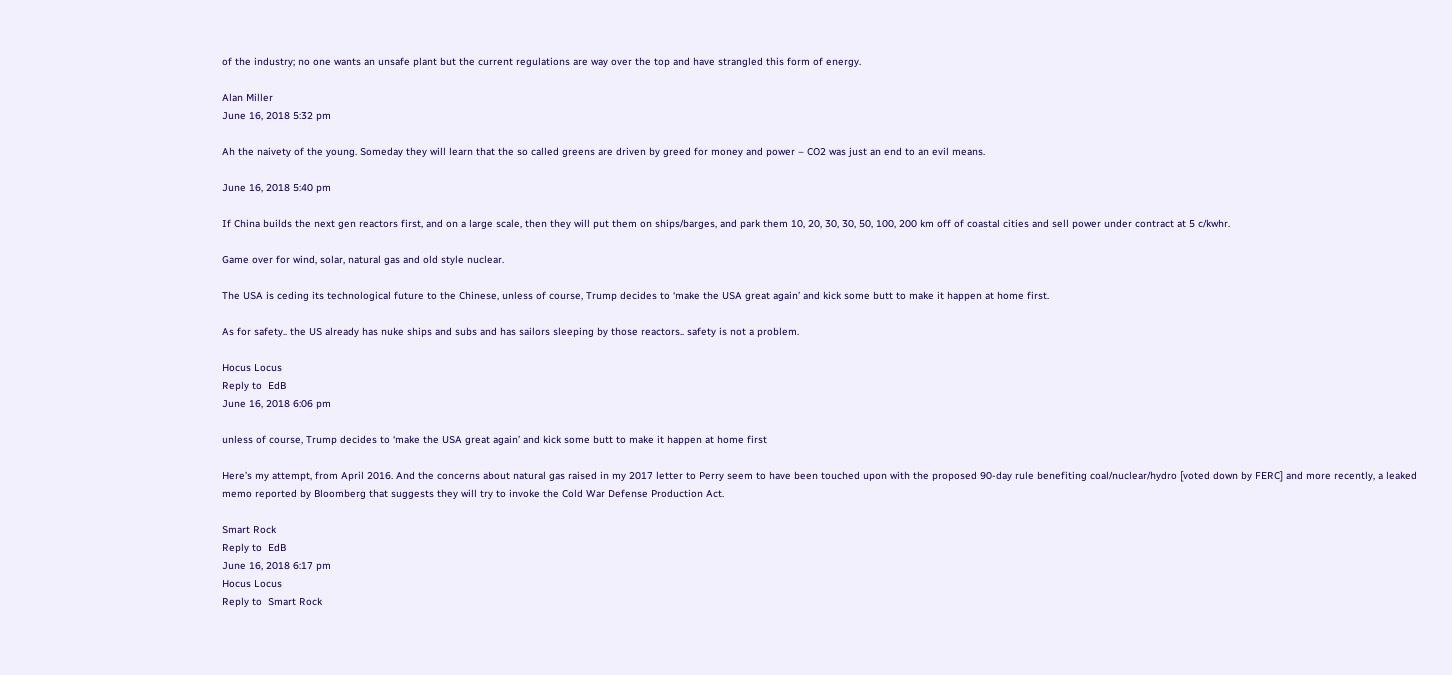of the industry; no one wants an unsafe plant but the current regulations are way over the top and have strangled this form of energy.

Alan Miller
June 16, 2018 5:32 pm

Ah the naivety of the young. Someday they will learn that the so called greens are driven by greed for money and power – CO2 was just an end to an evil means.

June 16, 2018 5:40 pm

If China builds the next gen reactors first, and on a large scale, then they will put them on ships/barges, and park them 10, 20, 30, 30, 50, 100, 200 km off of coastal cities and sell power under contract at 5 c/kwhr.

Game over for wind, solar, natural gas and old style nuclear.

The USA is ceding its technological future to the Chinese, unless of course, Trump decides to ‘make the USA great again’ and kick some butt to make it happen at home first.

As for safety.. the US already has nuke ships and subs and has sailors sleeping by those reactors.. safety is not a problem.

Hocus Locus
Reply to  EdB
June 16, 2018 6:06 pm

unless of course, Trump decides to ‘make the USA great again’ and kick some butt to make it happen at home first

Here’s my attempt, from April 2016. And the concerns about natural gas raised in my 2017 letter to Perry seem to have been touched upon with the proposed 90-day rule benefiting coal/nuclear/hydro [voted down by FERC] and more recently, a leaked memo reported by Bloomberg that suggests they will try to invoke the Cold War Defense Production Act.

Smart Rock
Reply to  EdB
June 16, 2018 6:17 pm
Hocus Locus
Reply to  Smart Rock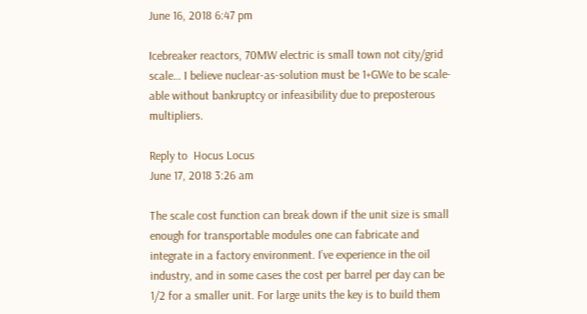June 16, 2018 6:47 pm

Icebreaker reactors, 70MW electric is small town not city/grid scale… I believe nuclear-as-solution must be 1+GWe to be scale-able without bankruptcy or infeasibility due to preposterous multipliers.

Reply to  Hocus Locus
June 17, 2018 3:26 am

The scale cost function can break down if the unit size is small enough for transportable modules one can fabricate and integrate in a factory environment. I’ve experience in the oil industry, and in some cases the cost per barrel per day can be 1/2 for a smaller unit. For large units the key is to build them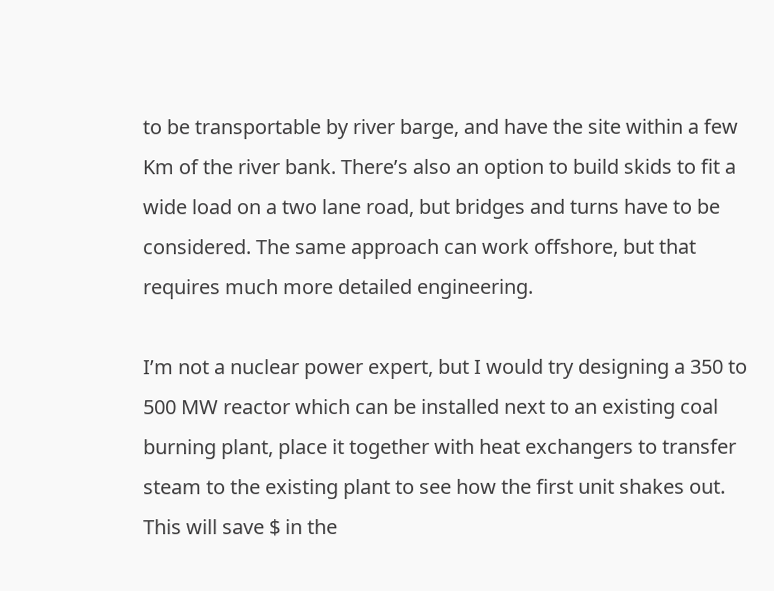to be transportable by river barge, and have the site within a few Km of the river bank. There’s also an option to build skids to fit a wide load on a two lane road, but bridges and turns have to be considered. The same approach can work offshore, but that requires much more detailed engineering.

I’m not a nuclear power expert, but I would try designing a 350 to 500 MW reactor which can be installed next to an existing coal burning plant, place it together with heat exchangers to transfer steam to the existing plant to see how the first unit shakes out. This will save $ in the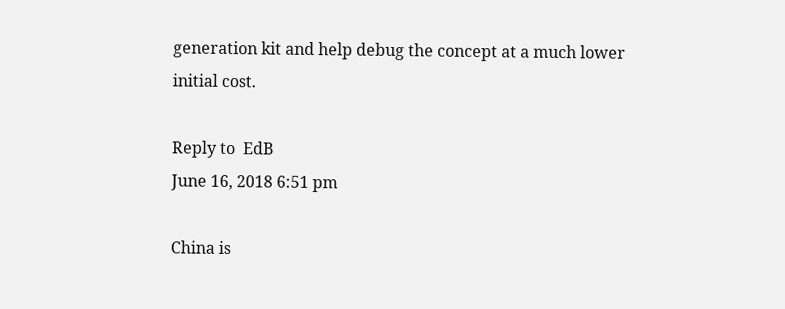generation kit and help debug the concept at a much lower initial cost.

Reply to  EdB
June 16, 2018 6:51 pm

China is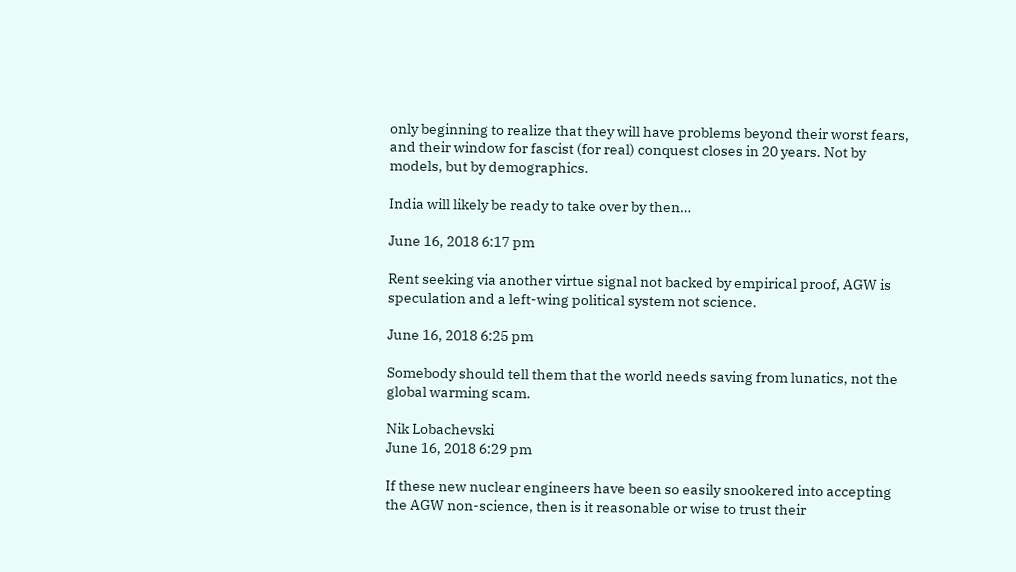only beginning to realize that they will have problems beyond their worst fears, and their window for fascist (for real) conquest closes in 20 years. Not by models, but by demographics.

India will likely be ready to take over by then…

June 16, 2018 6:17 pm

Rent seeking via another virtue signal not backed by empirical proof, AGW is speculation and a left-wing political system not science.

June 16, 2018 6:25 pm

Somebody should tell them that the world needs saving from lunatics, not the global warming scam.

Nik Lobachevski
June 16, 2018 6:29 pm

If these new nuclear engineers have been so easily snookered into accepting the AGW non-science, then is it reasonable or wise to trust their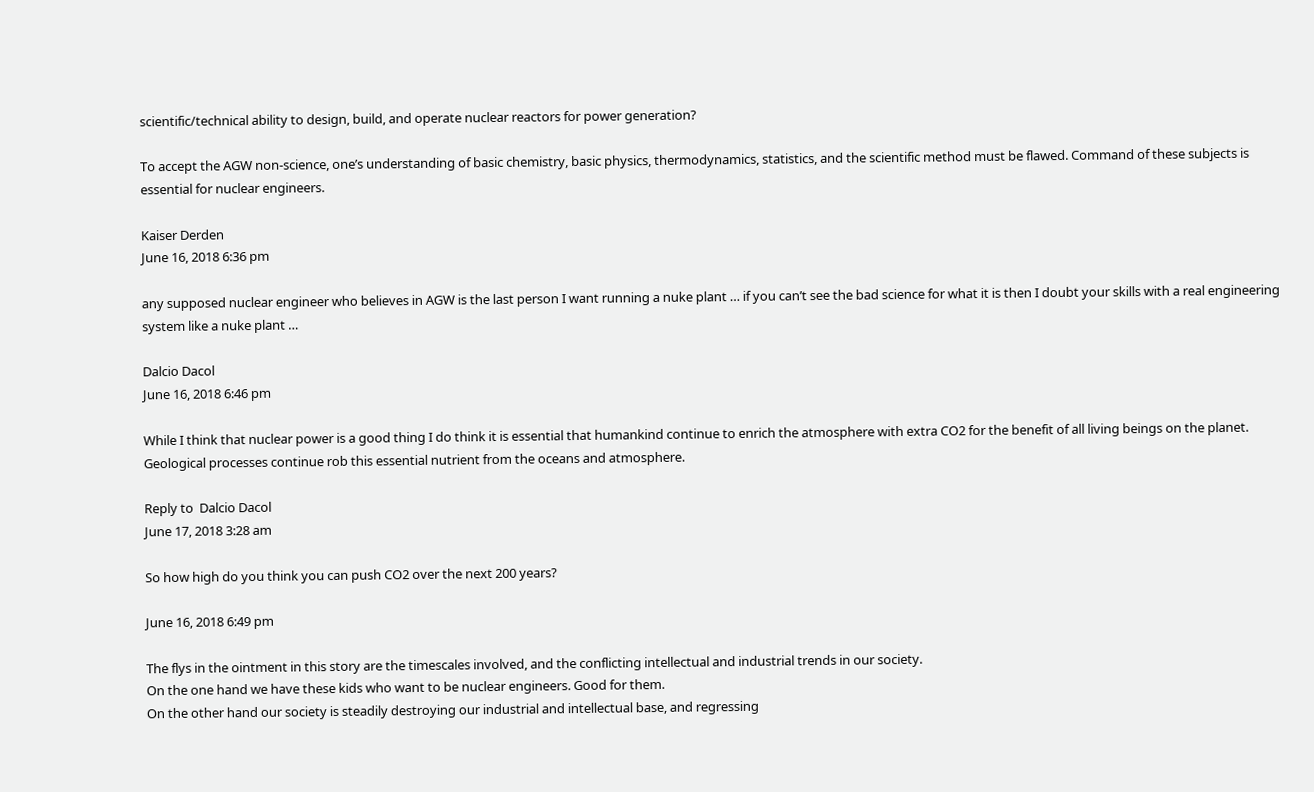scientific/technical ability to design, build, and operate nuclear reactors for power generation?

To accept the AGW non-science, one’s understanding of basic chemistry, basic physics, thermodynamics, statistics, and the scientific method must be flawed. Command of these subjects is essential for nuclear engineers.

Kaiser Derden
June 16, 2018 6:36 pm

any supposed nuclear engineer who believes in AGW is the last person I want running a nuke plant … if you can’t see the bad science for what it is then I doubt your skills with a real engineering system like a nuke plant …

Dalcio Dacol
June 16, 2018 6:46 pm

While I think that nuclear power is a good thing I do think it is essential that humankind continue to enrich the atmosphere with extra CO2 for the benefit of all living beings on the planet. Geological processes continue rob this essential nutrient from the oceans and atmosphere.

Reply to  Dalcio Dacol
June 17, 2018 3:28 am

So how high do you think you can push CO2 over the next 200 years?

June 16, 2018 6:49 pm

The flys in the ointment in this story are the timescales involved, and the conflicting intellectual and industrial trends in our society.
On the one hand we have these kids who want to be nuclear engineers. Good for them.
On the other hand our society is steadily destroying our industrial and intellectual base, and regressing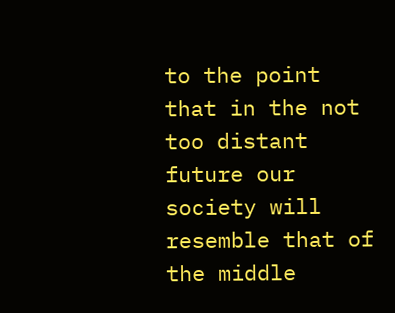to the point that in the not too distant future our society will resemble that of the middle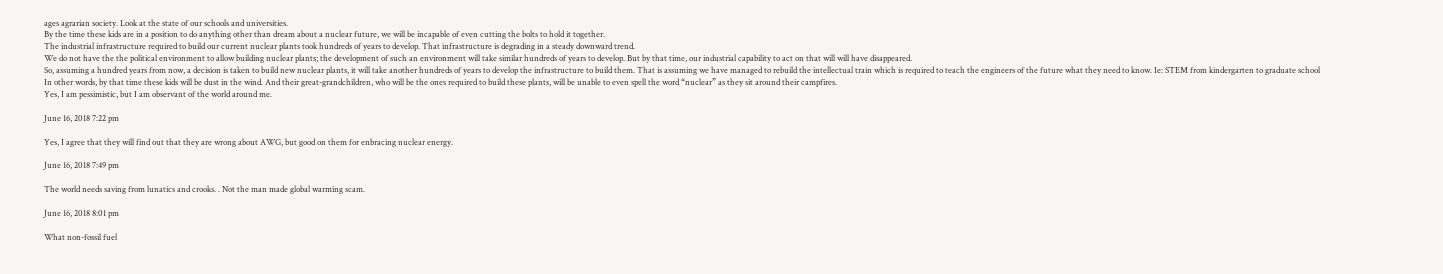ages agrarian society. Look at the state of our schools and universities.
By the time these kids are in a position to do anything other than dream about a nuclear future, we will be incapable of even cutting the bolts to hold it together.
The industrial infrastructure required to build our current nuclear plants took hundreds of years to develop. That infrastructure is degrading in a steady downward trend.
We do not have the the political environment to allow building nuclear plants; the development of such an environment will take similar hundreds of years to develop. But by that time, our industrial capability to act on that will will have disappeared.
So, assuming a hundred years from now, a decision is taken to build new nuclear plants, it will take another hundreds of years to develop the infrastructure to build them. That is assuming we have managed to rebuild the intellectual train which is required to teach the engineers of the future what they need to know. Ie: STEM from kindergarten to graduate school
In other words, by that time these kids will be dust in the wind. And their great-grandchildren, who will be the ones required to build these plants, will be unable to even spell the word “nuclear” as they sit around their campfires.
Yes, I am pessimistic, but I am observant of the world around me.

June 16, 2018 7:22 pm

Yes, I agree that they will find out that they are wrong about AWG, but good on them for enbracing nuclear energy.

June 16, 2018 7:49 pm

The world needs saving from lunatics and crooks. . Not the man made global warming scam.

June 16, 2018 8:01 pm

What non-fossil fuel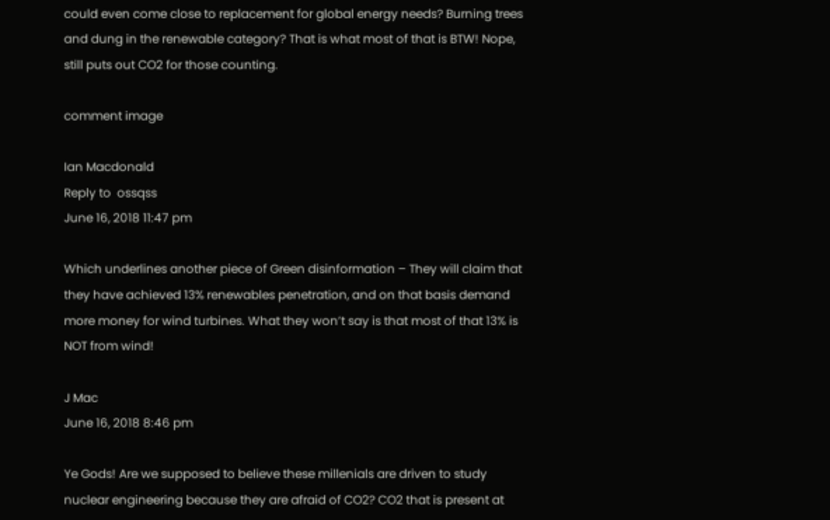could even come close to replacement for global energy needs? Burning trees and dung in the renewable category? That is what most of that is BTW! Nope, still puts out CO2 for those counting.

comment image

Ian Macdonald
Reply to  ossqss
June 16, 2018 11:47 pm

Which underlines another piece of Green disinformation – They will claim that they have achieved 13% renewables penetration, and on that basis demand more money for wind turbines. What they won’t say is that most of that 13% is NOT from wind!

J Mac
June 16, 2018 8:46 pm

Ye Gods! Are we supposed to believe these millenials are driven to study nuclear engineering because they are afraid of CO2? CO2 that is present at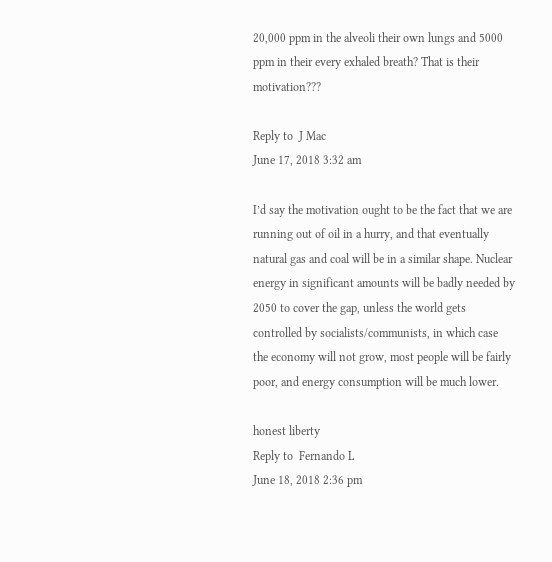20,000 ppm in the alveoli their own lungs and 5000 ppm in their every exhaled breath? That is their motivation???

Reply to  J Mac
June 17, 2018 3:32 am

I’d say the motivation ought to be the fact that we are running out of oil in a hurry, and that eventually natural gas and coal will be in a similar shape. Nuclear energy in significant amounts will be badly needed by 2050 to cover the gap, unless the world gets controlled by socialists/communists, in which case the economy will not grow, most people will be fairly poor, and energy consumption will be much lower.

honest liberty
Reply to  Fernando L
June 18, 2018 2:36 pm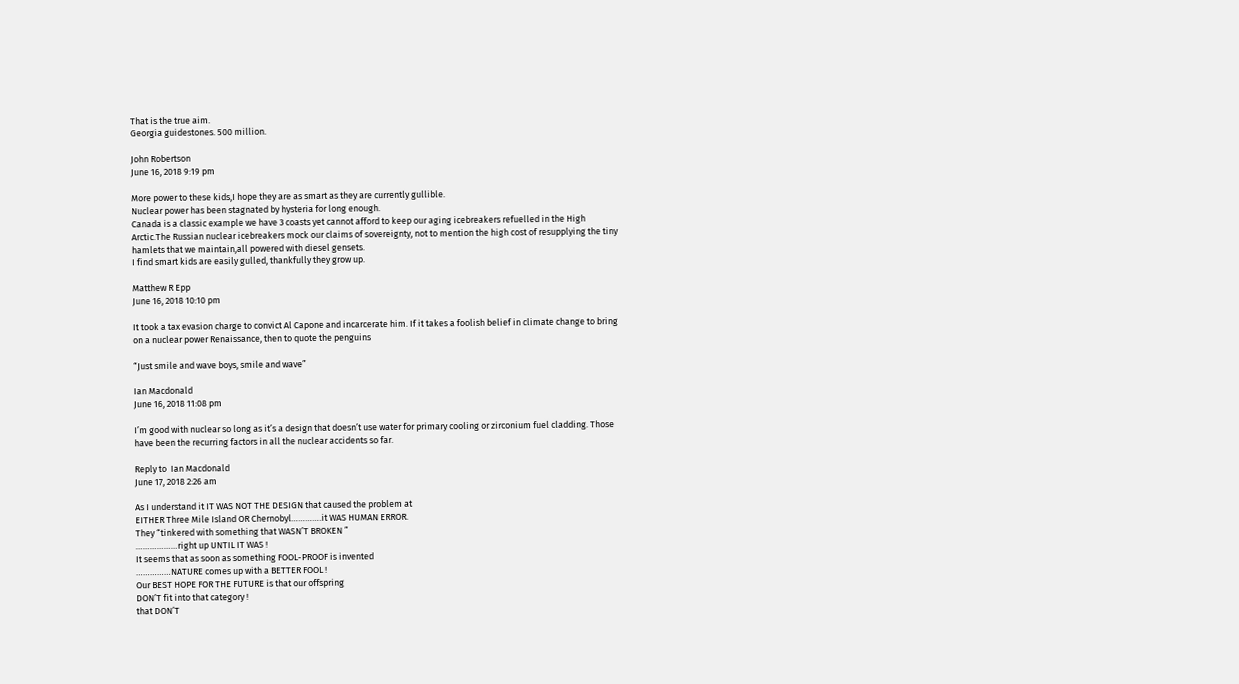That is the true aim.
Georgia guidestones. 500 million.

John Robertson
June 16, 2018 9:19 pm

More power to these kids,I hope they are as smart as they are currently gullible.
Nuclear power has been stagnated by hysteria for long enough.
Canada is a classic example we have 3 coasts yet cannot afford to keep our aging icebreakers refuelled in the High Arctic.The Russian nuclear icebreakers mock our claims of sovereignty, not to mention the high cost of resupplying the tiny hamlets that we maintain,all powered with diesel gensets.
I find smart kids are easily gulled, thankfully they grow up.

Matthew R Epp
June 16, 2018 10:10 pm

It took a tax evasion charge to convict Al Capone and incarcerate him. If it takes a foolish belief in climate change to bring on a nuclear power Renaissance, then to quote the penguins

“Just smile and wave boys, smile and wave”

Ian Macdonald
June 16, 2018 11:08 pm

I’m good with nuclear so long as it’s a design that doesn’t use water for primary cooling or zirconium fuel cladding. Those have been the recurring factors in all the nuclear accidents so far.

Reply to  Ian Macdonald
June 17, 2018 2:26 am

As I understand it IT WAS NOT THE DESIGN that caused the problem at
EITHER Three Mile Island OR Chernobyl………….it WAS HUMAN ERROR.
They “tinkered with something that WASN’T BROKEN ”
………………right up UNTIL IT WAS !
It seems that as soon as something FOOL-PROOF is invented
……………NATURE comes up with a BETTER FOOL !
Our BEST HOPE FOR THE FUTURE is that our offspring
DON’T fit into that category !
that DON’T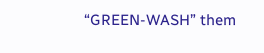“GREEN-WASH” them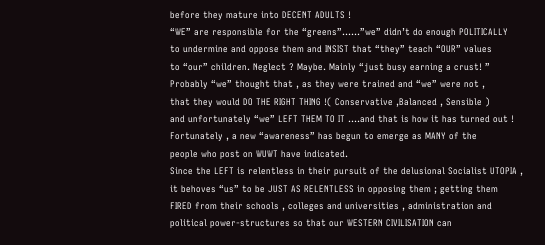before they mature into DECENT ADULTS !
“WE” are responsible for the “greens”……”we” didn’t do enough POLITICALLY
to undermine and oppose them and INSIST that “they” teach “OUR” values
to “our” children. Neglect ? Maybe. Mainly “just busy earning a crust! ”
Probably “we” thought that , as they were trained and “we” were not ,
that they would DO THE RIGHT THING !( Conservative ,Balanced , Sensible )
and unfortunately “we” LEFT THEM TO IT ….and that is how it has turned out !
Fortunately , a new “awareness” has begun to emerge as MANY of the
people who post on WUWT have indicated.
Since the LEFT is relentless in their pursuit of the delusional Socialist UTOPIA ,
it behoves “us” to be JUST AS RELENTLESS in opposing them ; getting them
FIRED from their schools , colleges and universities , administration and
political power-structures so that our WESTERN CIVILISATION can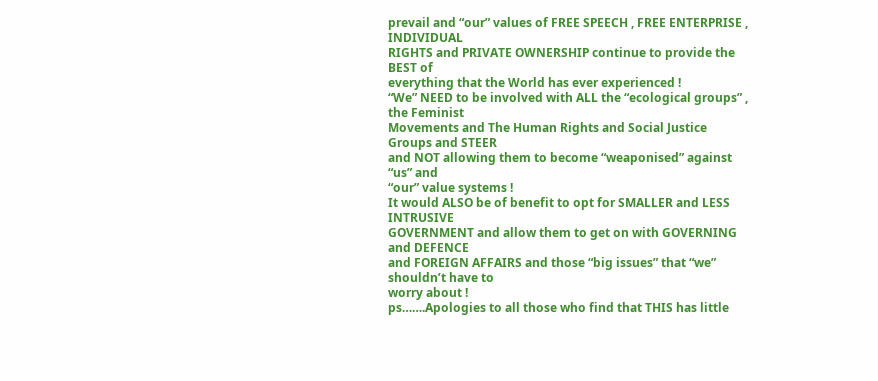prevail and “our” values of FREE SPEECH , FREE ENTERPRISE , INDIVIDUAL
RIGHTS and PRIVATE OWNERSHIP continue to provide the BEST of
everything that the World has ever experienced !
“We” NEED to be involved with ALL the “ecological groups” , the Feminist
Movements and The Human Rights and Social Justice Groups and STEER
and NOT allowing them to become “weaponised” against “us” and
“our” value systems !
It would ALSO be of benefit to opt for SMALLER and LESS INTRUSIVE
GOVERNMENT and allow them to get on with GOVERNING and DEFENCE
and FOREIGN AFFAIRS and those “big issues” that “we” shouldn’t have to
worry about !
ps…….Apologies to all those who find that THIS has little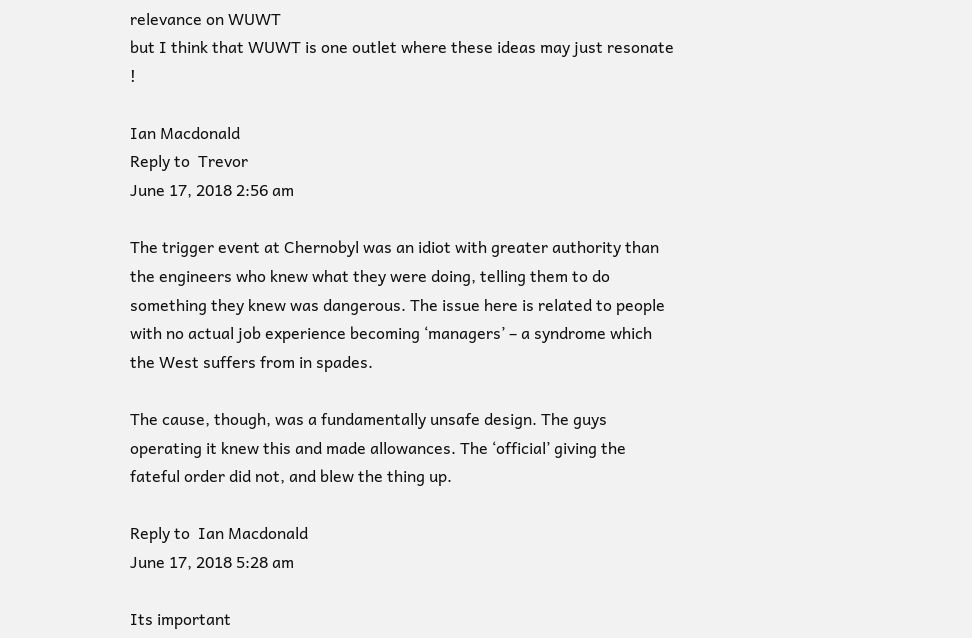relevance on WUWT
but I think that WUWT is one outlet where these ideas may just resonate !

Ian Macdonald
Reply to  Trevor
June 17, 2018 2:56 am

The trigger event at Chernobyl was an idiot with greater authority than the engineers who knew what they were doing, telling them to do something they knew was dangerous. The issue here is related to people with no actual job experience becoming ‘managers’ – a syndrome which the West suffers from in spades.

The cause, though, was a fundamentally unsafe design. The guys operating it knew this and made allowances. The ‘official’ giving the fateful order did not, and blew the thing up.

Reply to  Ian Macdonald
June 17, 2018 5:28 am

Its important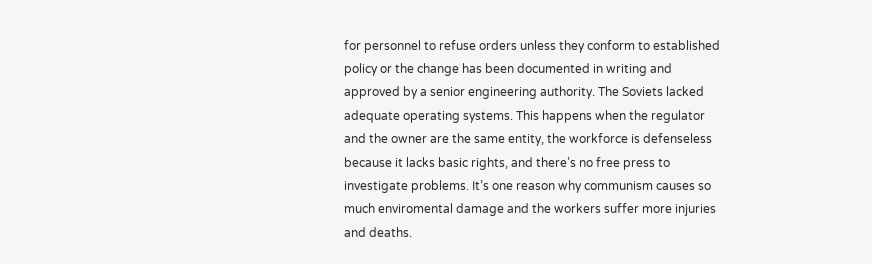for personnel to refuse orders unless they conform to established policy or the change has been documented in writing and approved by a senior engineering authority. The Soviets lacked adequate operating systems. This happens when the regulator and the owner are the same entity, the workforce is defenseless because it lacks basic rights, and there’s no free press to investigate problems. It’s one reason why communism causes so much enviromental damage and the workers suffer more injuries and deaths.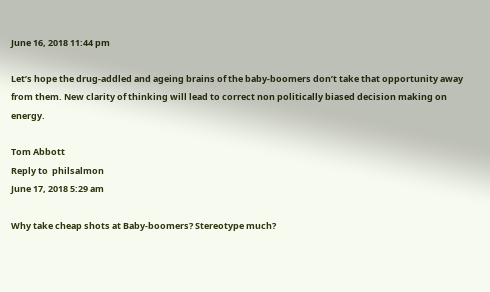June 16, 2018 11:44 pm

Let’s hope the drug-addled and ageing brains of the baby-boomers don’t take that opportunity away from them. New clarity of thinking will lead to correct non politically biased decision making on energy.

Tom Abbott
Reply to  philsalmon
June 17, 2018 5:29 am

Why take cheap shots at Baby-boomers? Stereotype much?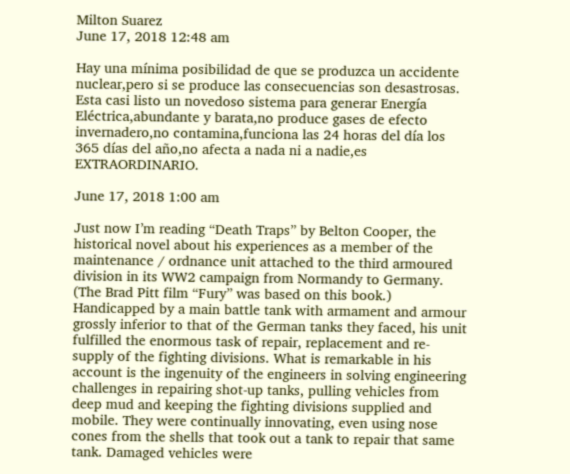Milton Suarez
June 17, 2018 12:48 am

Hay una mínima posibilidad de que se produzca un accidente nuclear,pero si se produce las consecuencias son desastrosas.
Esta casi listo un novedoso sistema para generar Energía Eléctrica,abundante y barata,no produce gases de efecto invernadero,no contamina,funciona las 24 horas del día los 365 días del año,no afecta a nada ni a nadie,es EXTRAORDINARIO.

June 17, 2018 1:00 am

Just now I’m reading “Death Traps” by Belton Cooper, the historical novel about his experiences as a member of the maintenance / ordnance unit attached to the third armoured division in its WW2 campaign from Normandy to Germany. (The Brad Pitt film “Fury” was based on this book.) Handicapped by a main battle tank with armament and armour grossly inferior to that of the German tanks they faced, his unit fulfilled the enormous task of repair, replacement and re-supply of the fighting divisions. What is remarkable in his account is the ingenuity of the engineers in solving engineering challenges in repairing shot-up tanks, pulling vehicles from deep mud and keeping the fighting divisions supplied and mobile. They were continually innovating, even using nose cones from the shells that took out a tank to repair that same tank. Damaged vehicles were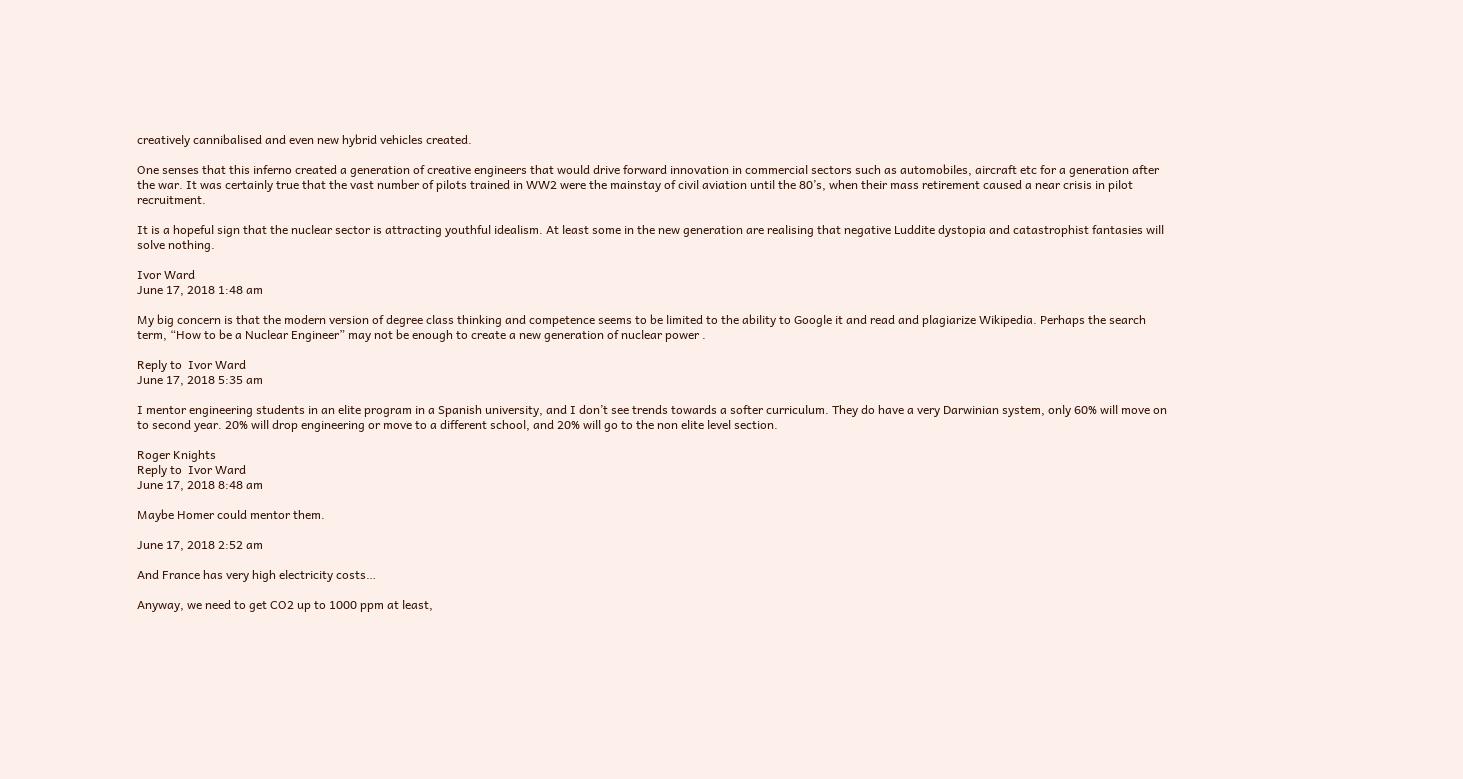creatively cannibalised and even new hybrid vehicles created.

One senses that this inferno created a generation of creative engineers that would drive forward innovation in commercial sectors such as automobiles, aircraft etc for a generation after the war. It was certainly true that the vast number of pilots trained in WW2 were the mainstay of civil aviation until the 80’s, when their mass retirement caused a near crisis in pilot recruitment.

It is a hopeful sign that the nuclear sector is attracting youthful idealism. At least some in the new generation are realising that negative Luddite dystopia and catastrophist fantasies will solve nothing.

Ivor Ward
June 17, 2018 1:48 am

My big concern is that the modern version of degree class thinking and competence seems to be limited to the ability to Google it and read and plagiarize Wikipedia. Perhaps the search term, “How to be a Nuclear Engineer” may not be enough to create a new generation of nuclear power .

Reply to  Ivor Ward
June 17, 2018 5:35 am

I mentor engineering students in an elite program in a Spanish university, and I don’t see trends towards a softer curriculum. They do have a very Darwinian system, only 60% will move on to second year. 20% will drop engineering or move to a different school, and 20% will go to the non elite level section.

Roger Knights
Reply to  Ivor Ward
June 17, 2018 8:48 am

Maybe Homer could mentor them.

June 17, 2018 2:52 am

And France has very high electricity costs…

Anyway, we need to get CO2 up to 1000 ppm at least,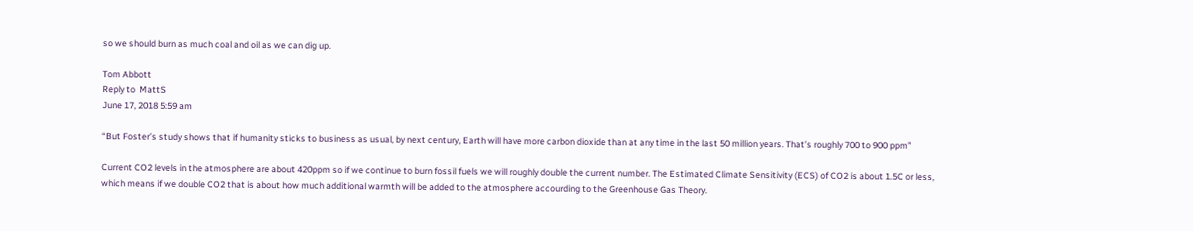so we should burn as much coal and oil as we can dig up.

Tom Abbott
Reply to  MattS
June 17, 2018 5:59 am

“But Foster’s study shows that if humanity sticks to business as usual, by next century, Earth will have more carbon dioxide than at any time in the last 50 million years. That’s roughly 700 to 900 ppm”

Current CO2 levels in the atmosphere are about 420ppm so if we continue to burn fossil fuels we will roughly double the current number. The Estimated Climate Sensitivity (ECS) of CO2 is about 1.5C or less, which means if we double CO2 that is about how much additional warmth will be added to the atmosphere accourding to the Greenhouse Gas Theory.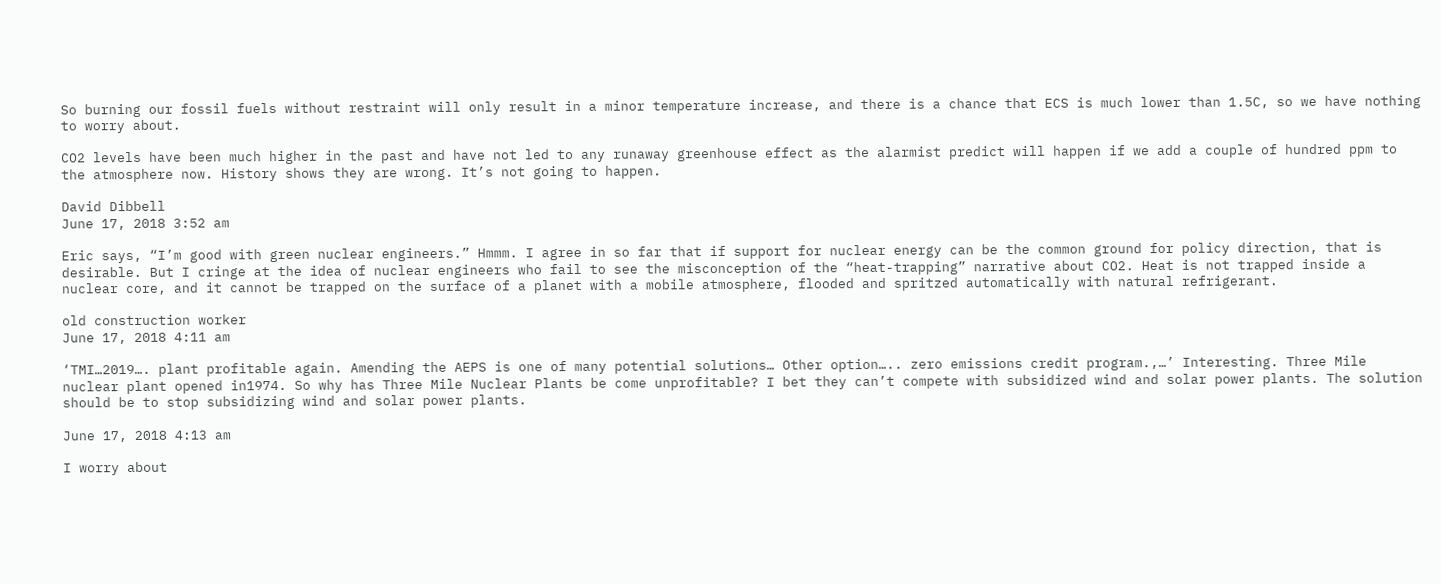So burning our fossil fuels without restraint will only result in a minor temperature increase, and there is a chance that ECS is much lower than 1.5C, so we have nothing to worry about.

CO2 levels have been much higher in the past and have not led to any runaway greenhouse effect as the alarmist predict will happen if we add a couple of hundred ppm to the atmosphere now. History shows they are wrong. It’s not going to happen.

David Dibbell
June 17, 2018 3:52 am

Eric says, “I’m good with green nuclear engineers.” Hmmm. I agree in so far that if support for nuclear energy can be the common ground for policy direction, that is desirable. But I cringe at the idea of nuclear engineers who fail to see the misconception of the “heat-trapping” narrative about CO2. Heat is not trapped inside a nuclear core, and it cannot be trapped on the surface of a planet with a mobile atmosphere, flooded and spritzed automatically with natural refrigerant.

old construction worker
June 17, 2018 4:11 am

‘TMI…2019…. plant profitable again. Amending the AEPS is one of many potential solutions… Other option….. zero emissions credit program.,…’ Interesting. Three Mile nuclear plant opened in1974. So why has Three Mile Nuclear Plants be come unprofitable? I bet they can’t compete with subsidized wind and solar power plants. The solution should be to stop subsidizing wind and solar power plants.

June 17, 2018 4:13 am

I worry about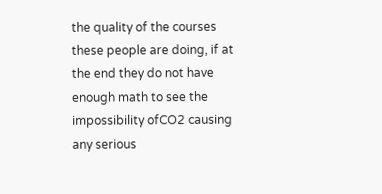the quality of the courses these people are doing, if at the end they do not have enough math to see the impossibility ofCO2 causing any serious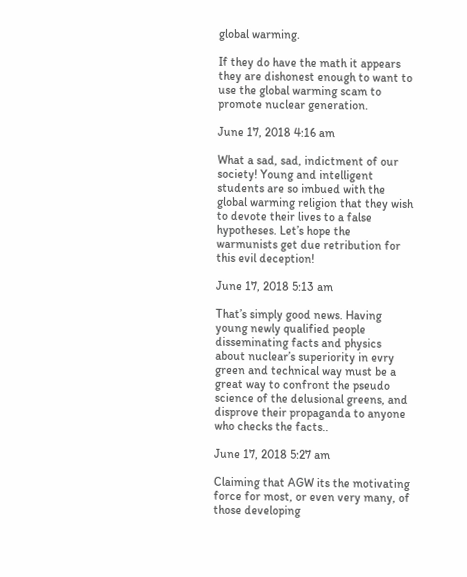global warming.

If they do have the math it appears they are dishonest enough to want to use the global warming scam to promote nuclear generation.

June 17, 2018 4:16 am

What a sad, sad, indictment of our society! Young and intelligent students are so imbued with the global warming religion that they wish to devote their lives to a false hypotheses. Let’s hope the warmunists get due retribution for this evil deception!

June 17, 2018 5:13 am

That’s simply good news. Having young newly qualified people disseminating facts and physics about nuclear’s superiority in evry green and technical way must be a great way to confront the pseudo science of the delusional greens, and disprove their propaganda to anyone who checks the facts..

June 17, 2018 5:27 am

Claiming that AGW its the motivating force for most, or even very many, of those developing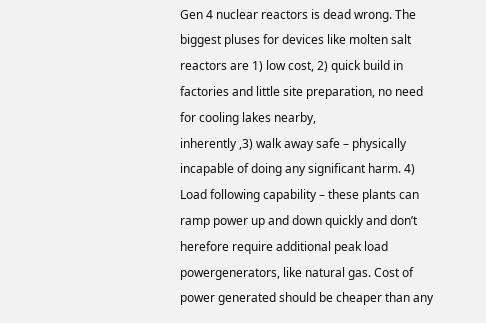Gen 4 nuclear reactors is dead wrong. The biggest pluses for devices like molten salt reactors are 1) low cost, 2) quick build in factories and little site preparation, no need for cooling lakes nearby,
inherently ,3) walk away safe – physically incapable of doing any significant harm. 4) Load following capability – these plants can ramp power up and down quickly and don’t herefore require additional peak load powergenerators, like natural gas. Cost of power generated should be cheaper than any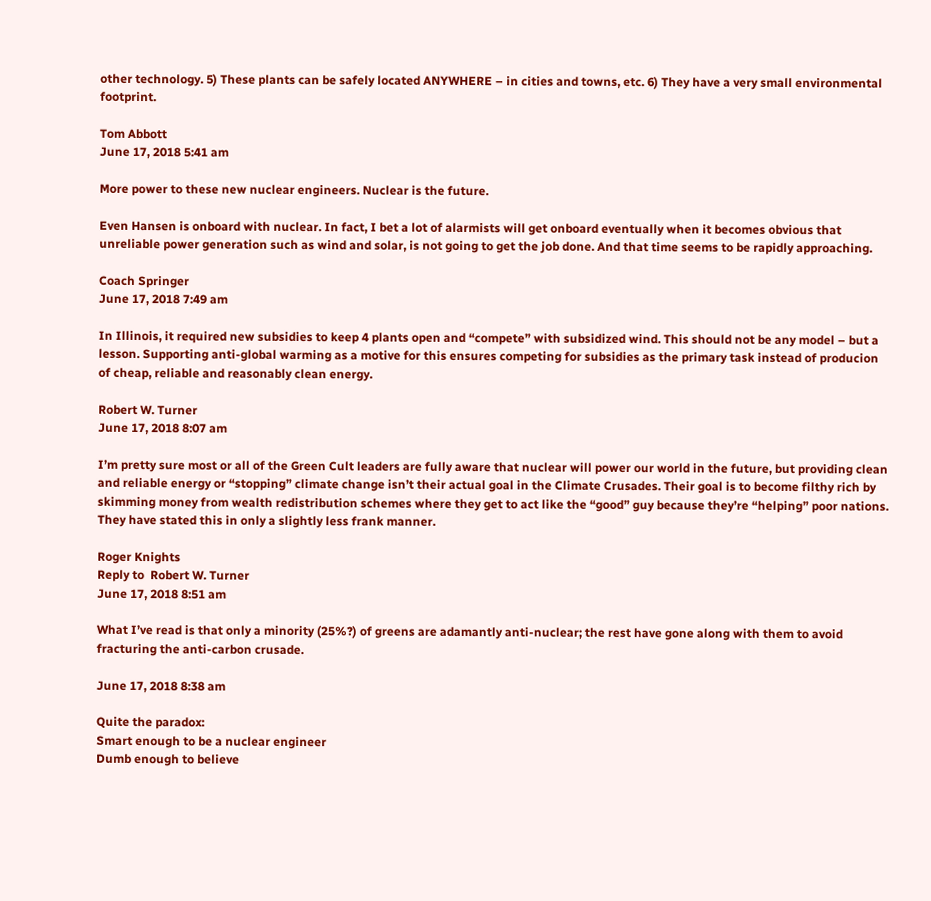other technology. 5) These plants can be safely located ANYWHERE – in cities and towns, etc. 6) They have a very small environmental footprint.

Tom Abbott
June 17, 2018 5:41 am

More power to these new nuclear engineers. Nuclear is the future.

Even Hansen is onboard with nuclear. In fact, I bet a lot of alarmists will get onboard eventually when it becomes obvious that unreliable power generation such as wind and solar, is not going to get the job done. And that time seems to be rapidly approaching.

Coach Springer
June 17, 2018 7:49 am

In Illinois, it required new subsidies to keep 4 plants open and “compete” with subsidized wind. This should not be any model – but a lesson. Supporting anti-global warming as a motive for this ensures competing for subsidies as the primary task instead of producion of cheap, reliable and reasonably clean energy.

Robert W. Turner
June 17, 2018 8:07 am

I’m pretty sure most or all of the Green Cult leaders are fully aware that nuclear will power our world in the future, but providing clean and reliable energy or “stopping” climate change isn’t their actual goal in the Climate Crusades. Their goal is to become filthy rich by skimming money from wealth redistribution schemes where they get to act like the “good” guy because they’re “helping” poor nations. They have stated this in only a slightly less frank manner.

Roger Knights
Reply to  Robert W. Turner
June 17, 2018 8:51 am

What I’ve read is that only a minority (25%?) of greens are adamantly anti-nuclear; the rest have gone along with them to avoid fracturing the anti-carbon crusade.

June 17, 2018 8:38 am

Quite the paradox:
Smart enough to be a nuclear engineer
Dumb enough to believe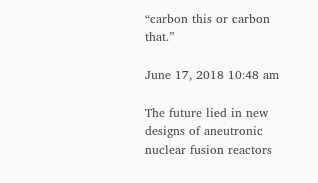“carbon this or carbon that.”

June 17, 2018 10:48 am

The future lied in new designs of aneutronic nuclear fusion reactors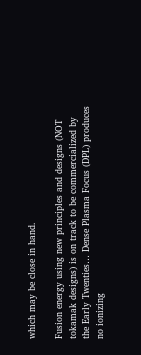which may be close in hand.

Fusion energy using new principles and designs (NOT tokamak designs) is on track to be commercialized by the Early Twenties… Dense Plasma Focus (DPL) produces no ionizing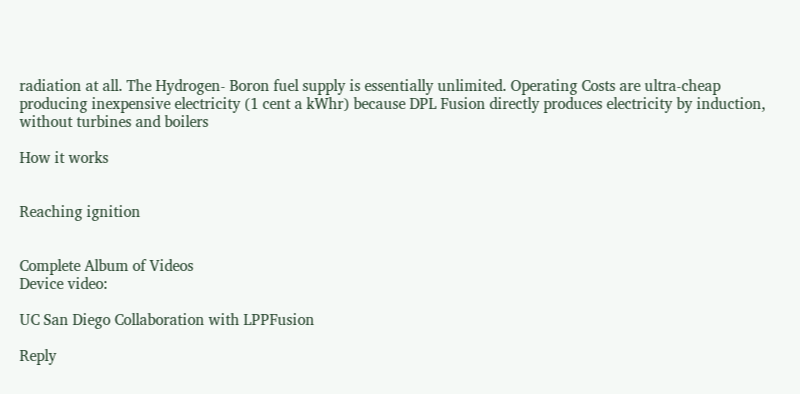radiation at all. The Hydrogen- Boron fuel supply is essentially unlimited. Operating Costs are ultra-cheap producing inexpensive electricity (1 cent a kWhr) because DPL Fusion directly produces electricity by induction, without turbines and boilers

How it works


Reaching ignition


Complete Album of Videos
Device video:

UC San Diego Collaboration with LPPFusion

Reply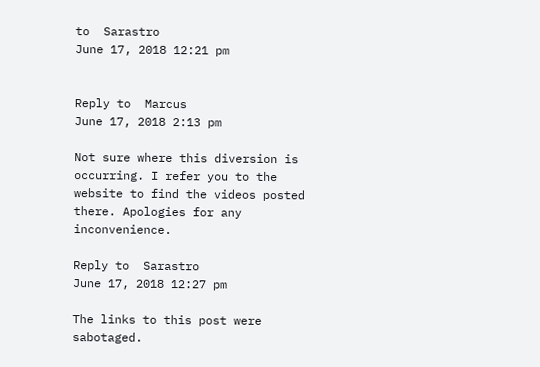to  Sarastro
June 17, 2018 12:21 pm


Reply to  Marcus
June 17, 2018 2:13 pm

Not sure where this diversion is occurring. I refer you to the website to find the videos posted there. Apologies for any inconvenience.

Reply to  Sarastro
June 17, 2018 12:27 pm

The links to this post were sabotaged.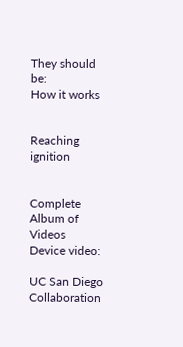They should be:
How it works


Reaching ignition


Complete Album of Videos
Device video:

UC San Diego Collaboration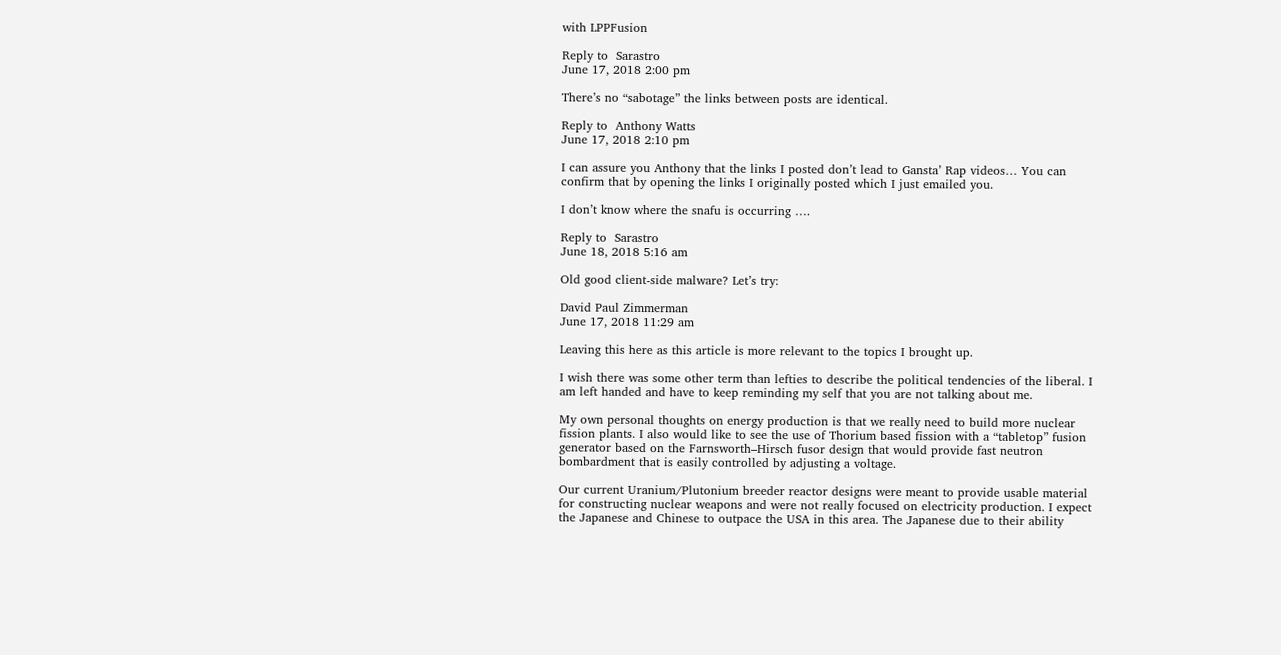with LPPFusion

Reply to  Sarastro
June 17, 2018 2:00 pm

There’s no “sabotage” the links between posts are identical.

Reply to  Anthony Watts
June 17, 2018 2:10 pm

I can assure you Anthony that the links I posted don’t lead to Gansta’ Rap videos… You can confirm that by opening the links I originally posted which I just emailed you.

I don’t know where the snafu is occurring ….

Reply to  Sarastro
June 18, 2018 5:16 am

Old good client-side malware? Let’s try:

David Paul Zimmerman
June 17, 2018 11:29 am

Leaving this here as this article is more relevant to the topics I brought up.

I wish there was some other term than lefties to describe the political tendencies of the liberal. I am left handed and have to keep reminding my self that you are not talking about me.

My own personal thoughts on energy production is that we really need to build more nuclear fission plants. I also would like to see the use of Thorium based fission with a “tabletop” fusion generator based on the Farnsworth–Hirsch fusor design that would provide fast neutron bombardment that is easily controlled by adjusting a voltage.

Our current Uranium/Plutonium breeder reactor designs were meant to provide usable material for constructing nuclear weapons and were not really focused on electricity production. I expect the Japanese and Chinese to outpace the USA in this area. The Japanese due to their ability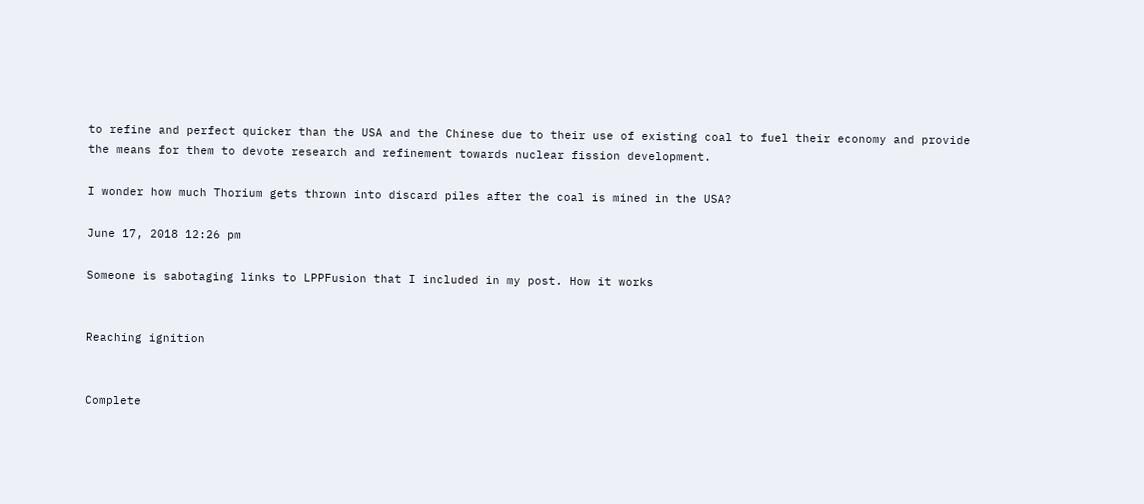to refine and perfect quicker than the USA and the Chinese due to their use of existing coal to fuel their economy and provide the means for them to devote research and refinement towards nuclear fission development.

I wonder how much Thorium gets thrown into discard piles after the coal is mined in the USA?

June 17, 2018 12:26 pm

Someone is sabotaging links to LPPFusion that I included in my post. How it works


Reaching ignition


Complete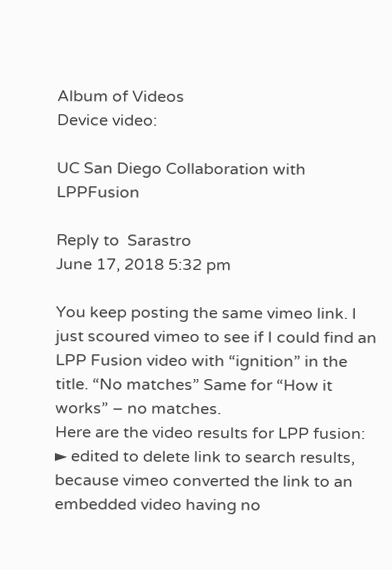Album of Videos
Device video:

UC San Diego Collaboration with LPPFusion

Reply to  Sarastro
June 17, 2018 5:32 pm

You keep posting the same vimeo link. I just scoured vimeo to see if I could find an LPP Fusion video with “ignition” in the title. “No matches” Same for “How it works” – no matches.
Here are the video results for LPP fusion:
► edited to delete link to search results, because vimeo converted the link to an embedded video having no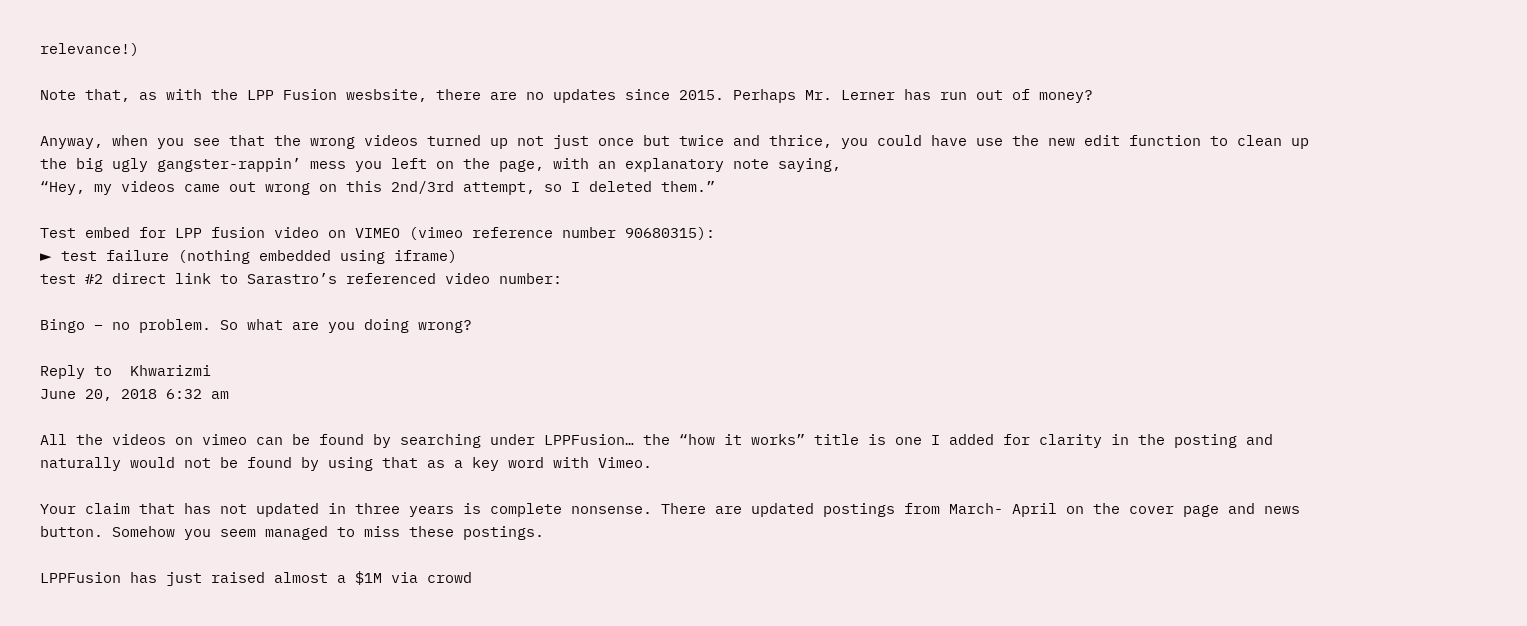relevance!)

Note that, as with the LPP Fusion wesbsite, there are no updates since 2015. Perhaps Mr. Lerner has run out of money?

Anyway, when you see that the wrong videos turned up not just once but twice and thrice, you could have use the new edit function to clean up the big ugly gangster-rappin’ mess you left on the page, with an explanatory note saying,
“Hey, my videos came out wrong on this 2nd/3rd attempt, so I deleted them.”

Test embed for LPP fusion video on VIMEO (vimeo reference number 90680315):
► test failure (nothing embedded using iframe)
test #2 direct link to Sarastro’s referenced video number:

Bingo – no problem. So what are you doing wrong?

Reply to  Khwarizmi
June 20, 2018 6:32 am

All the videos on vimeo can be found by searching under LPPFusion… the “how it works” title is one I added for clarity in the posting and naturally would not be found by using that as a key word with Vimeo.

Your claim that has not updated in three years is complete nonsense. There are updated postings from March- April on the cover page and news button. Somehow you seem managed to miss these postings.

LPPFusion has just raised almost a $1M via crowd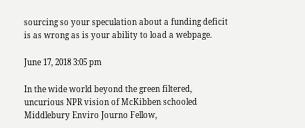sourcing so your speculation about a funding deficit is as wrong as is your ability to load a webpage.

June 17, 2018 3:05 pm

In the wide world beyond the green filtered, uncurious NPR vision of McKibben schooled Middlebury Enviro Journo Fellow,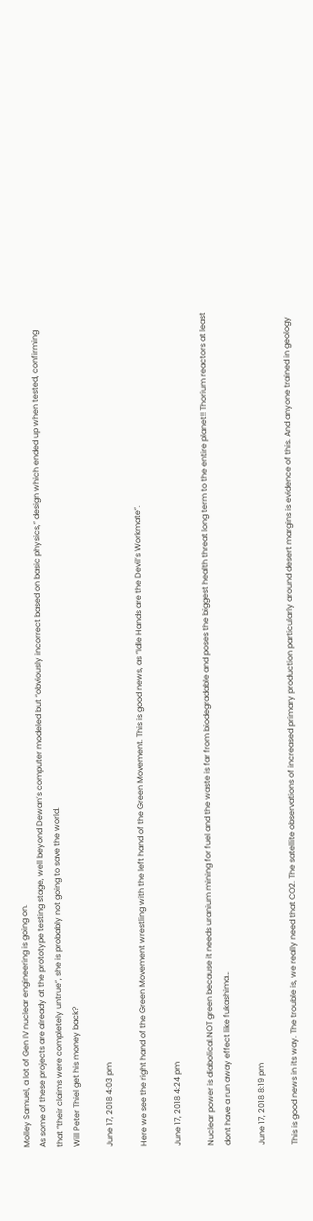Molley Samuel, a lot of Gen IV nuclear engineering is going on.
As some of these projects are already at the prototype testing stage, well beyond Dewan’s computer modeled but “obviously incorrect based on basic physics,” design which ended up when tested, confirming that “their claims were completely untrue”, she is probably not going to save the world.
Will Peter Thiel get his money back?

June 17, 2018 4:03 pm

Here we see the right hand of the Green Movement wrestling with the left hand of the Green Movement. This is good news, as “Idle Hands are the Devil’s Workmate”.

June 17, 2018 4:24 pm

Nuclear power is diabolical.NOT green because it needs uranium mining for fuel and the waste is far from biodegradable and poses the biggest health threat long term to the entire planet!! Thorium reactors at least dont have a run away effect like fukashima…

June 17, 2018 8:19 pm

This is good news in its way. The trouble is, we really need that CO2. The satellite observations of increased primary production particularly around desert margins is evidence of this. And anyone trained in geology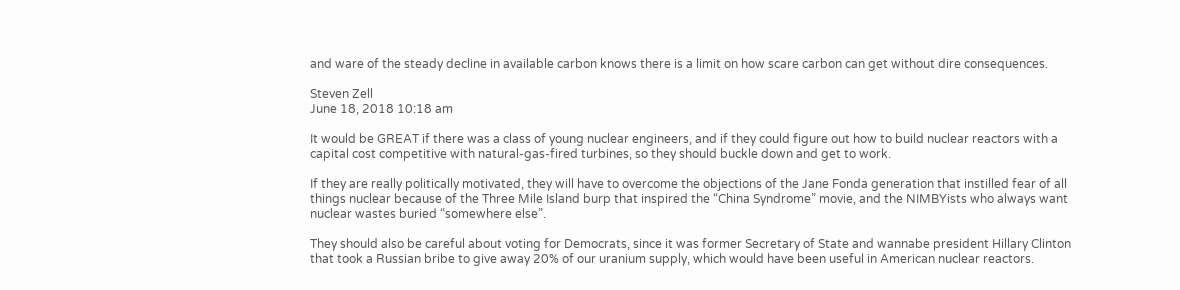and ware of the steady decline in available carbon knows there is a limit on how scare carbon can get without dire consequences.

Steven Zell
June 18, 2018 10:18 am

It would be GREAT if there was a class of young nuclear engineers, and if they could figure out how to build nuclear reactors with a capital cost competitive with natural-gas-fired turbines, so they should buckle down and get to work.

If they are really politically motivated, they will have to overcome the objections of the Jane Fonda generation that instilled fear of all things nuclear because of the Three Mile Island burp that inspired the “China Syndrome” movie, and the NIMBYists who always want nuclear wastes buried “somewhere else”.

They should also be careful about voting for Democrats, since it was former Secretary of State and wannabe president Hillary Clinton that took a Russian bribe to give away 20% of our uranium supply, which would have been useful in American nuclear reactors.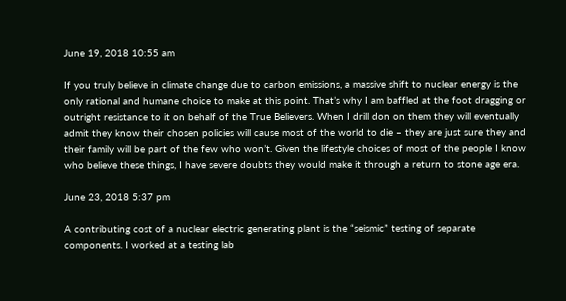June 19, 2018 10:55 am

If you truly believe in climate change due to carbon emissions, a massive shift to nuclear energy is the only rational and humane choice to make at this point. That’s why I am baffled at the foot dragging or outright resistance to it on behalf of the True Believers. When I drill don on them they will eventually admit they know their chosen policies will cause most of the world to die – they are just sure they and their family will be part of the few who won’t. Given the lifestyle choices of most of the people I know who believe these things, I have severe doubts they would make it through a return to stone age era.

June 23, 2018 5:37 pm

A contributing cost of a nuclear electric generating plant is the “seismic” testing of separate components. I worked at a testing lab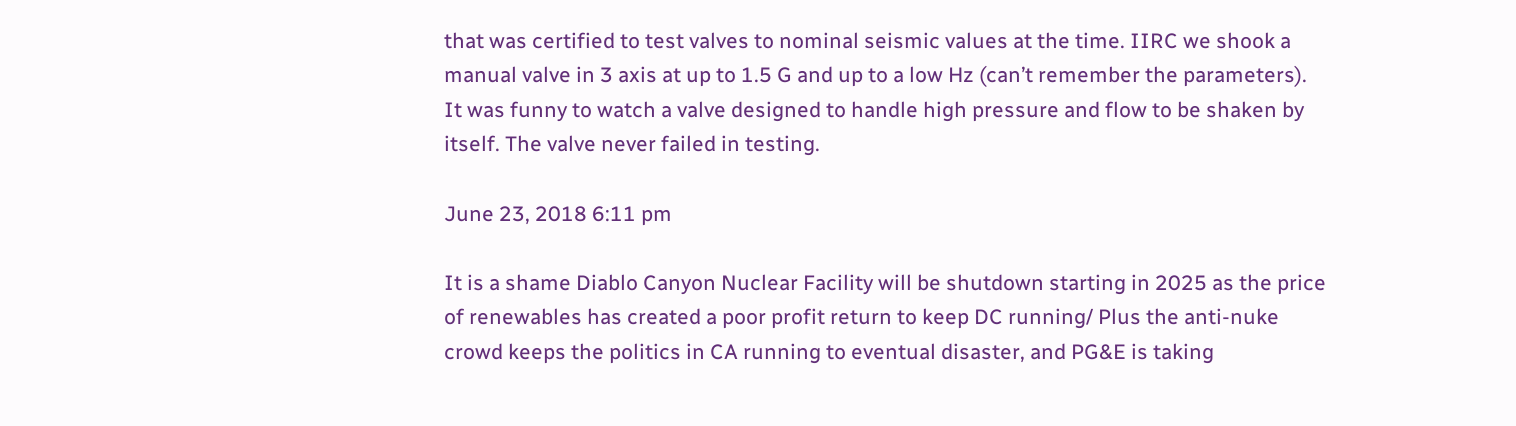that was certified to test valves to nominal seismic values at the time. IIRC we shook a manual valve in 3 axis at up to 1.5 G and up to a low Hz (can’t remember the parameters). It was funny to watch a valve designed to handle high pressure and flow to be shaken by itself. The valve never failed in testing.

June 23, 2018 6:11 pm

It is a shame Diablo Canyon Nuclear Facility will be shutdown starting in 2025 as the price of renewables has created a poor profit return to keep DC running/ Plus the anti-nuke crowd keeps the politics in CA running to eventual disaster, and PG&E is taking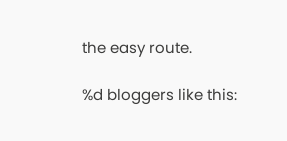the easy route.

%d bloggers like this: